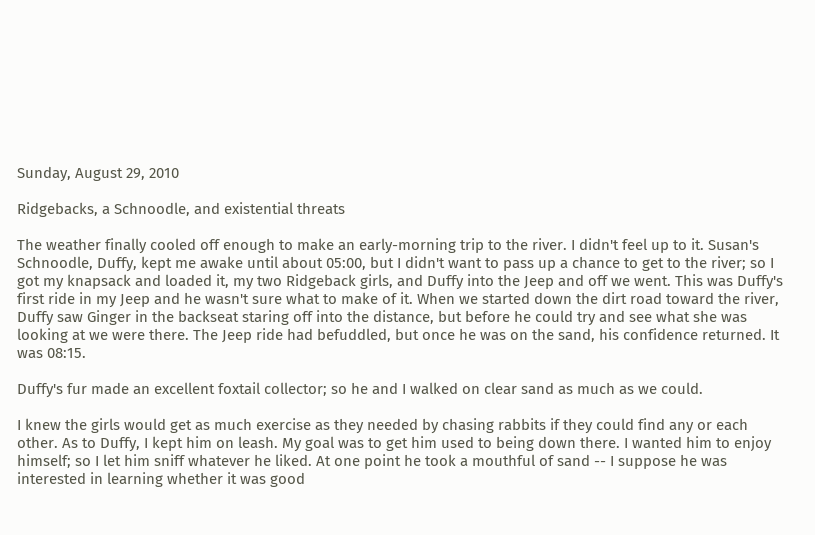Sunday, August 29, 2010

Ridgebacks, a Schnoodle, and existential threats

The weather finally cooled off enough to make an early-morning trip to the river. I didn't feel up to it. Susan's Schnoodle, Duffy, kept me awake until about 05:00, but I didn't want to pass up a chance to get to the river; so I got my knapsack and loaded it, my two Ridgeback girls, and Duffy into the Jeep and off we went. This was Duffy's first ride in my Jeep and he wasn't sure what to make of it. When we started down the dirt road toward the river, Duffy saw Ginger in the backseat staring off into the distance, but before he could try and see what she was looking at we were there. The Jeep ride had befuddled, but once he was on the sand, his confidence returned. It was 08:15.

Duffy's fur made an excellent foxtail collector; so he and I walked on clear sand as much as we could.

I knew the girls would get as much exercise as they needed by chasing rabbits if they could find any or each other. As to Duffy, I kept him on leash. My goal was to get him used to being down there. I wanted him to enjoy himself; so I let him sniff whatever he liked. At one point he took a mouthful of sand -- I suppose he was interested in learning whether it was good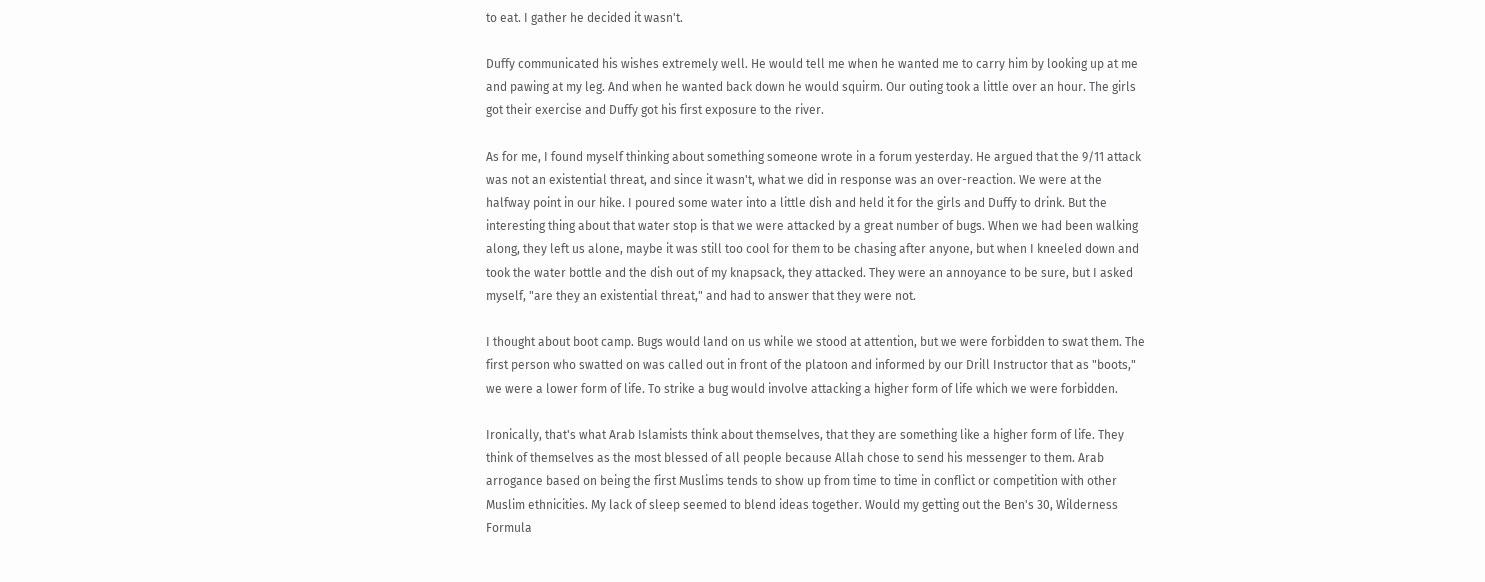to eat. I gather he decided it wasn't.

Duffy communicated his wishes extremely well. He would tell me when he wanted me to carry him by looking up at me and pawing at my leg. And when he wanted back down he would squirm. Our outing took a little over an hour. The girls got their exercise and Duffy got his first exposure to the river.

As for me, I found myself thinking about something someone wrote in a forum yesterday. He argued that the 9/11 attack was not an existential threat, and since it wasn't, what we did in response was an over-reaction. We were at the halfway point in our hike. I poured some water into a little dish and held it for the girls and Duffy to drink. But the interesting thing about that water stop is that we were attacked by a great number of bugs. When we had been walking along, they left us alone, maybe it was still too cool for them to be chasing after anyone, but when I kneeled down and took the water bottle and the dish out of my knapsack, they attacked. They were an annoyance to be sure, but I asked myself, "are they an existential threat," and had to answer that they were not.

I thought about boot camp. Bugs would land on us while we stood at attention, but we were forbidden to swat them. The first person who swatted on was called out in front of the platoon and informed by our Drill Instructor that as "boots," we were a lower form of life. To strike a bug would involve attacking a higher form of life which we were forbidden.

Ironically, that's what Arab Islamists think about themselves, that they are something like a higher form of life. They think of themselves as the most blessed of all people because Allah chose to send his messenger to them. Arab arrogance based on being the first Muslims tends to show up from time to time in conflict or competition with other Muslim ethnicities. My lack of sleep seemed to blend ideas together. Would my getting out the Ben's 30, Wilderness Formula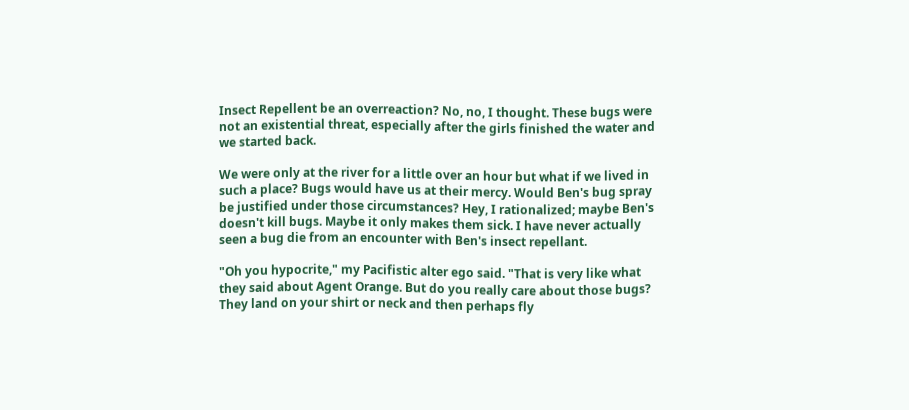Insect Repellent be an overreaction? No, no, I thought. These bugs were not an existential threat, especially after the girls finished the water and we started back.

We were only at the river for a little over an hour but what if we lived in such a place? Bugs would have us at their mercy. Would Ben's bug spray be justified under those circumstances? Hey, I rationalized; maybe Ben's doesn't kill bugs. Maybe it only makes them sick. I have never actually seen a bug die from an encounter with Ben's insect repellant.

"Oh you hypocrite," my Pacifistic alter ego said. "That is very like what they said about Agent Orange. But do you really care about those bugs? They land on your shirt or neck and then perhaps fly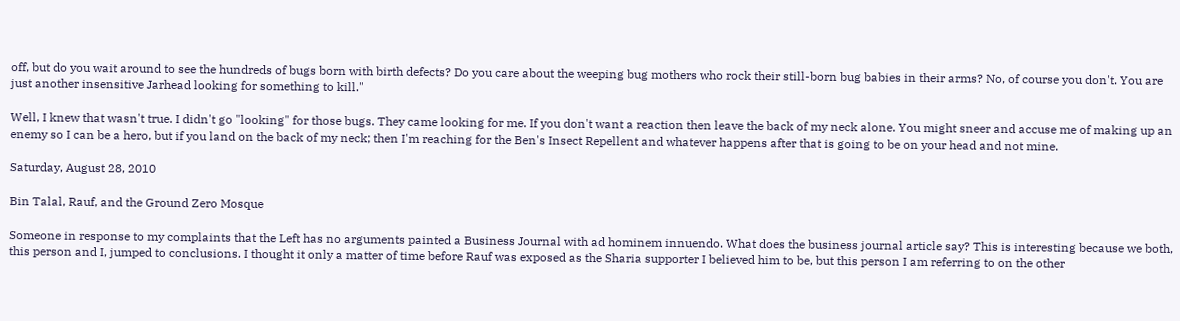off, but do you wait around to see the hundreds of bugs born with birth defects? Do you care about the weeping bug mothers who rock their still-born bug babies in their arms? No, of course you don't. You are just another insensitive Jarhead looking for something to kill."

Well, I knew that wasn't true. I didn't go "looking" for those bugs. They came looking for me. If you don't want a reaction then leave the back of my neck alone. You might sneer and accuse me of making up an enemy so I can be a hero, but if you land on the back of my neck; then I'm reaching for the Ben's Insect Repellent and whatever happens after that is going to be on your head and not mine.

Saturday, August 28, 2010

Bin Talal, Rauf, and the Ground Zero Mosque

Someone in response to my complaints that the Left has no arguments painted a Business Journal with ad hominem innuendo. What does the business journal article say? This is interesting because we both, this person and I, jumped to conclusions. I thought it only a matter of time before Rauf was exposed as the Sharia supporter I believed him to be, but this person I am referring to on the other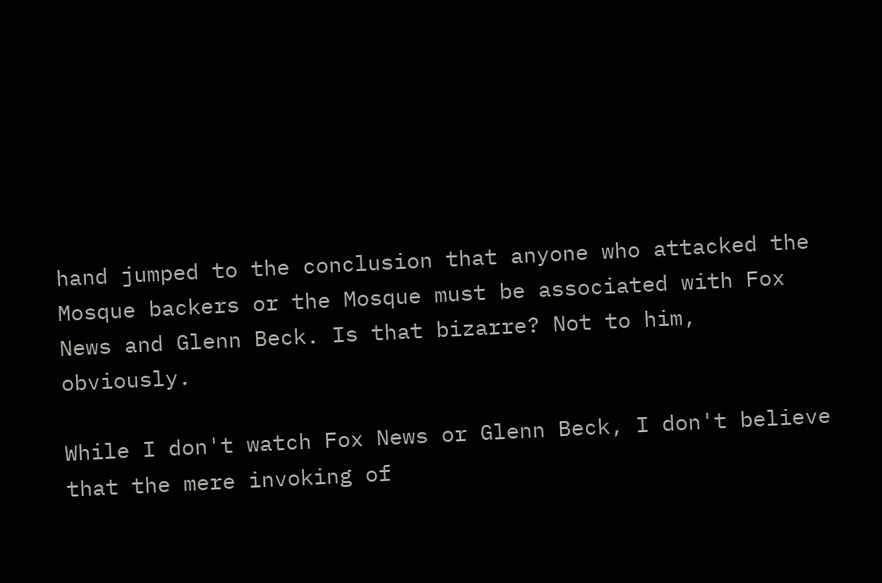hand jumped to the conclusion that anyone who attacked the Mosque backers or the Mosque must be associated with Fox News and Glenn Beck. Is that bizarre? Not to him, obviously.

While I don't watch Fox News or Glenn Beck, I don't believe that the mere invoking of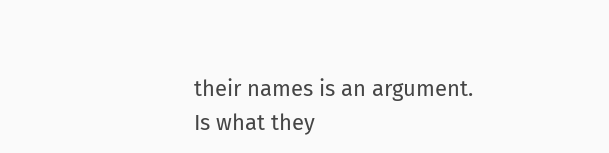their names is an argument. Is what they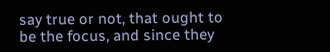say true or not, that ought to be the focus, and since they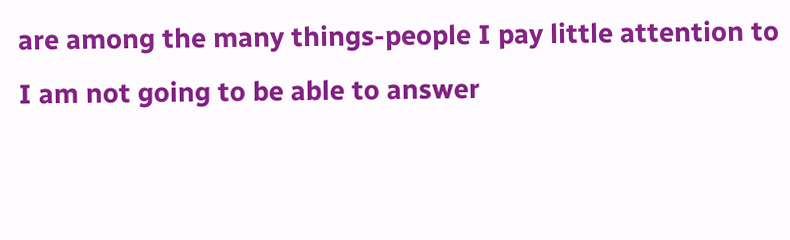are among the many things-people I pay little attention to I am not going to be able to answer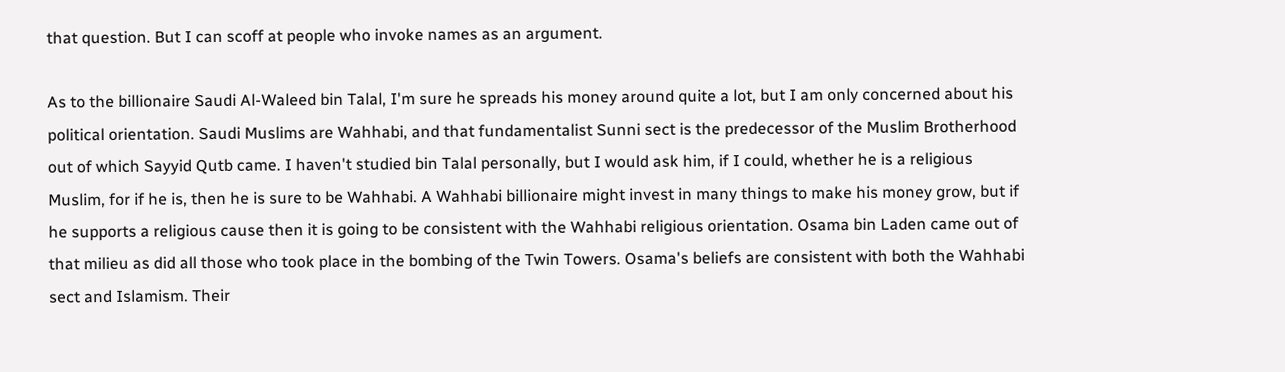that question. But I can scoff at people who invoke names as an argument.

As to the billionaire Saudi Al-Waleed bin Talal, I'm sure he spreads his money around quite a lot, but I am only concerned about his political orientation. Saudi Muslims are Wahhabi, and that fundamentalist Sunni sect is the predecessor of the Muslim Brotherhood out of which Sayyid Qutb came. I haven't studied bin Talal personally, but I would ask him, if I could, whether he is a religious Muslim, for if he is, then he is sure to be Wahhabi. A Wahhabi billionaire might invest in many things to make his money grow, but if he supports a religious cause then it is going to be consistent with the Wahhabi religious orientation. Osama bin Laden came out of that milieu as did all those who took place in the bombing of the Twin Towers. Osama's beliefs are consistent with both the Wahhabi sect and Islamism. Their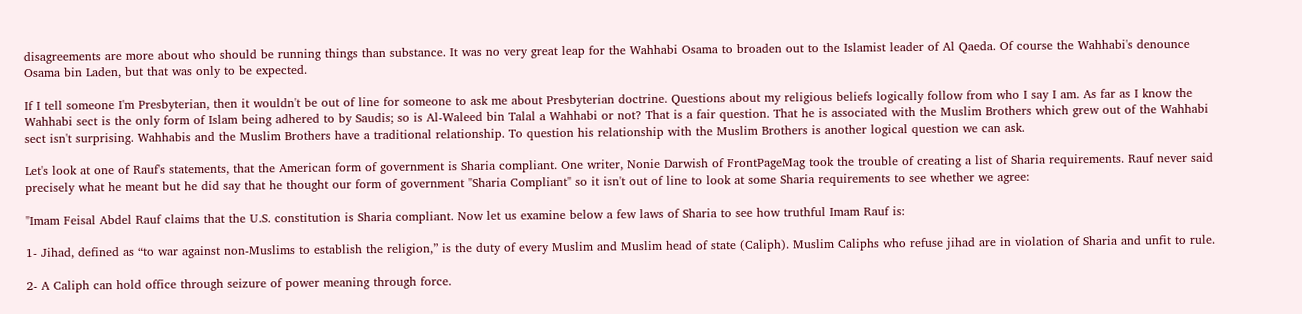disagreements are more about who should be running things than substance. It was no very great leap for the Wahhabi Osama to broaden out to the Islamist leader of Al Qaeda. Of course the Wahhabi's denounce Osama bin Laden, but that was only to be expected.

If I tell someone I'm Presbyterian, then it wouldn't be out of line for someone to ask me about Presbyterian doctrine. Questions about my religious beliefs logically follow from who I say I am. As far as I know the Wahhabi sect is the only form of Islam being adhered to by Saudis; so is Al-Waleed bin Talal a Wahhabi or not? That is a fair question. That he is associated with the Muslim Brothers which grew out of the Wahhabi sect isn't surprising. Wahhabis and the Muslim Brothers have a traditional relationship. To question his relationship with the Muslim Brothers is another logical question we can ask.

Let's look at one of Rauf's statements, that the American form of government is Sharia compliant. One writer, Nonie Darwish of FrontPageMag took the trouble of creating a list of Sharia requirements. Rauf never said precisely what he meant but he did say that he thought our form of government "Sharia Compliant" so it isn't out of line to look at some Sharia requirements to see whether we agree:

"Imam Feisal Abdel Rauf claims that the U.S. constitution is Sharia compliant. Now let us examine below a few laws of Sharia to see how truthful Imam Rauf is:

1- Jihad, defined as “to war against non-Muslims to establish the religion,” is the duty of every Muslim and Muslim head of state (Caliph). Muslim Caliphs who refuse jihad are in violation of Sharia and unfit to rule.

2- A Caliph can hold office through seizure of power meaning through force.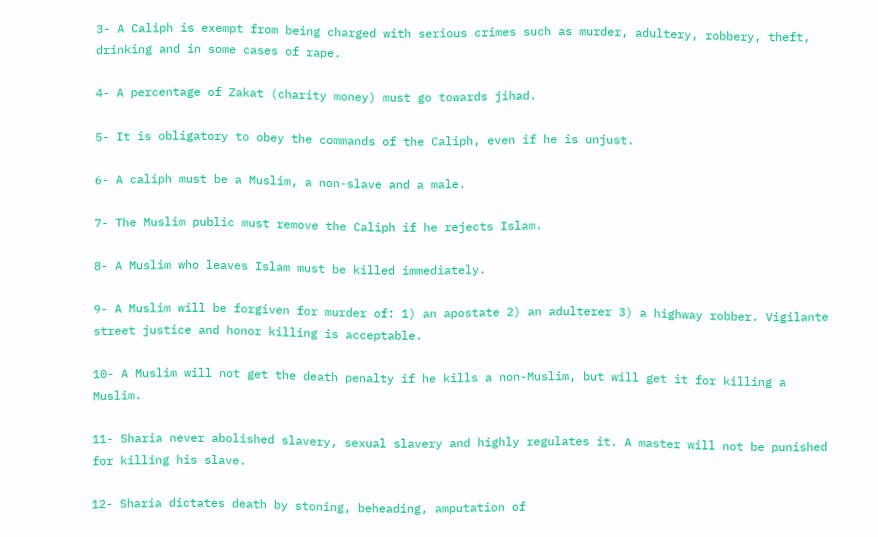3- A Caliph is exempt from being charged with serious crimes such as murder, adultery, robbery, theft, drinking and in some cases of rape.

4- A percentage of Zakat (charity money) must go towards jihad.

5- It is obligatory to obey the commands of the Caliph, even if he is unjust.

6- A caliph must be a Muslim, a non-slave and a male.

7- The Muslim public must remove the Caliph if he rejects Islam.

8- A Muslim who leaves Islam must be killed immediately.

9- A Muslim will be forgiven for murder of: 1) an apostate 2) an adulterer 3) a highway robber. Vigilante street justice and honor killing is acceptable.

10- A Muslim will not get the death penalty if he kills a non-Muslim, but will get it for killing a Muslim.

11- Sharia never abolished slavery, sexual slavery and highly regulates it. A master will not be punished for killing his slave.

12- Sharia dictates death by stoning, beheading, amputation of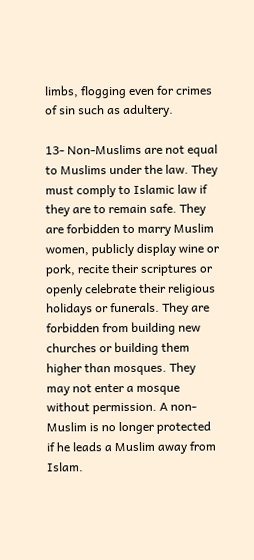limbs, flogging even for crimes of sin such as adultery.

13- Non-Muslims are not equal to Muslims under the law. They must comply to Islamic law if they are to remain safe. They are forbidden to marry Muslim women, publicly display wine or pork, recite their scriptures or openly celebrate their religious holidays or funerals. They are forbidden from building new churches or building them higher than mosques. They may not enter a mosque without permission. A non-Muslim is no longer protected if he leads a Muslim away from Islam.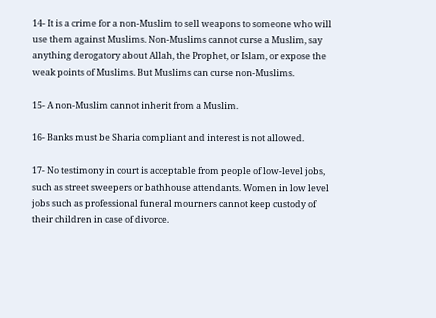14- It is a crime for a non-Muslim to sell weapons to someone who will use them against Muslims. Non-Muslims cannot curse a Muslim, say anything derogatory about Allah, the Prophet, or Islam, or expose the weak points of Muslims. But Muslims can curse non-Muslims.

15- A non-Muslim cannot inherit from a Muslim.

16- Banks must be Sharia compliant and interest is not allowed.

17- No testimony in court is acceptable from people of low-level jobs, such as street sweepers or bathhouse attendants. Women in low level jobs such as professional funeral mourners cannot keep custody of their children in case of divorce.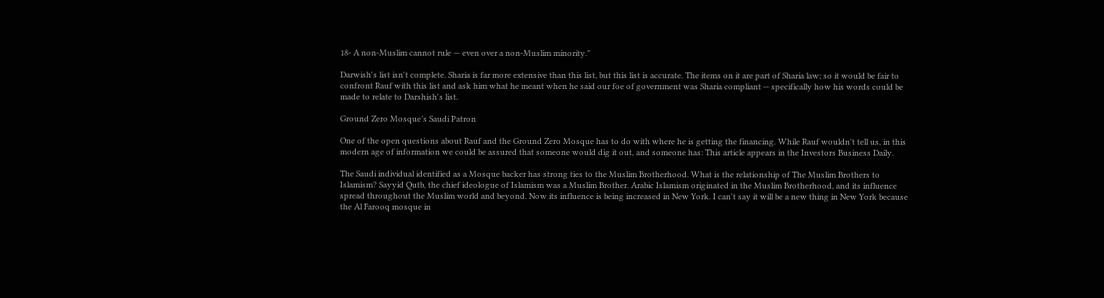18- A non-Muslim cannot rule — even over a non-Muslim minority."

Darwish's list isn't complete. Sharia is far more extensive than this list, but this list is accurate. The items on it are part of Sharia law; so it would be fair to confront Rauf with this list and ask him what he meant when he said our foe of government was Sharia compliant -- specifically how his words could be made to relate to Darshish's list.

Ground Zero Mosque’s Saudi Patron

One of the open questions about Rauf and the Ground Zero Mosque has to do with where he is getting the financing. While Rauf wouldn't tell us, in this modern age of information we could be assured that someone would dig it out, and someone has: This article appears in the Investors Business Daily.

The Saudi individual identified as a Mosque backer has strong ties to the Muslim Brotherhood. What is the relationship of The Muslim Brothers to Islamism? Sayyid Qutb, the chief ideologue of Islamism was a Muslim Brother. Arabic Islamism originated in the Muslim Brotherhood, and its influence spread throughout the Muslim world and beyond. Now its influence is being increased in New York. I can't say it will be a new thing in New York because the Al Farooq mosque in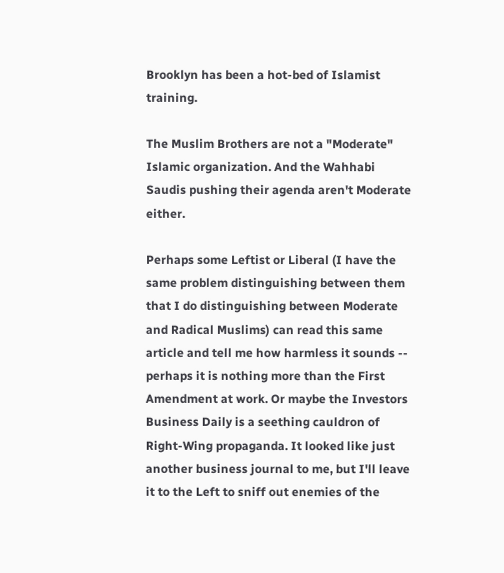Brooklyn has been a hot-bed of Islamist training.

The Muslim Brothers are not a "Moderate" Islamic organization. And the Wahhabi Saudis pushing their agenda aren't Moderate either.

Perhaps some Leftist or Liberal (I have the same problem distinguishing between them that I do distinguishing between Moderate and Radical Muslims) can read this same article and tell me how harmless it sounds -- perhaps it is nothing more than the First Amendment at work. Or maybe the Investors Business Daily is a seething cauldron of Right-Wing propaganda. It looked like just another business journal to me, but I'll leave it to the Left to sniff out enemies of the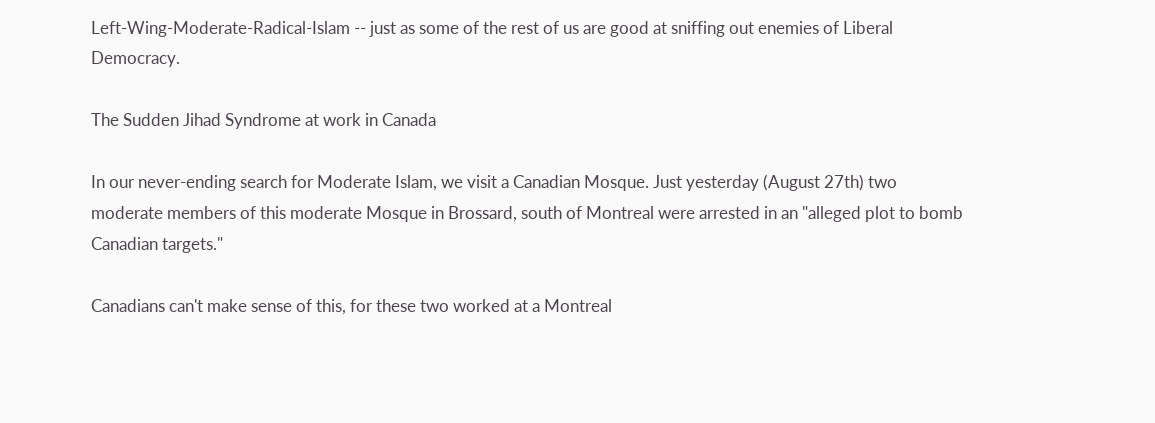Left-Wing-Moderate-Radical-Islam -- just as some of the rest of us are good at sniffing out enemies of Liberal Democracy.

The Sudden Jihad Syndrome at work in Canada

In our never-ending search for Moderate Islam, we visit a Canadian Mosque. Just yesterday (August 27th) two moderate members of this moderate Mosque in Brossard, south of Montreal were arrested in an "alleged plot to bomb Canadian targets."

Canadians can't make sense of this, for these two worked at a Montreal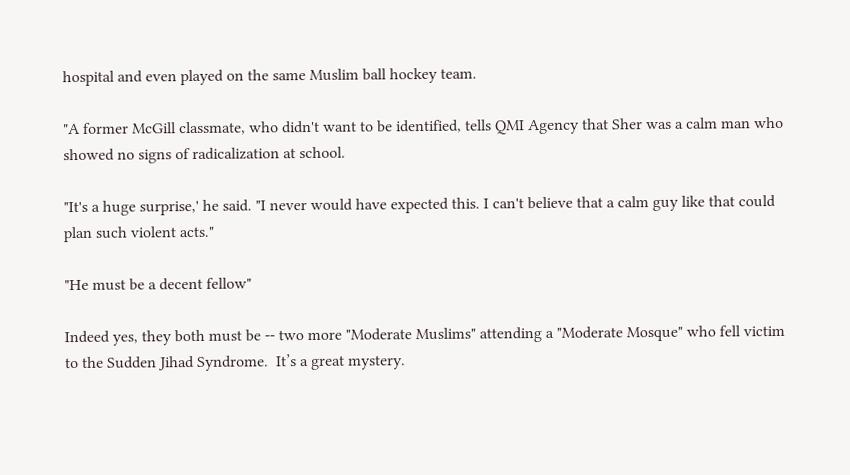hospital and even played on the same Muslim ball hockey team.

"A former McGill classmate, who didn't want to be identified, tells QMI Agency that Sher was a calm man who showed no signs of radicalization at school.

"It's a huge surprise,' he said. "I never would have expected this. I can't believe that a calm guy like that could plan such violent acts."

"He must be a decent fellow"

Indeed yes, they both must be -- two more "Moderate Muslims" attending a "Moderate Mosque" who fell victim to the Sudden Jihad Syndrome.  It’s a great mystery.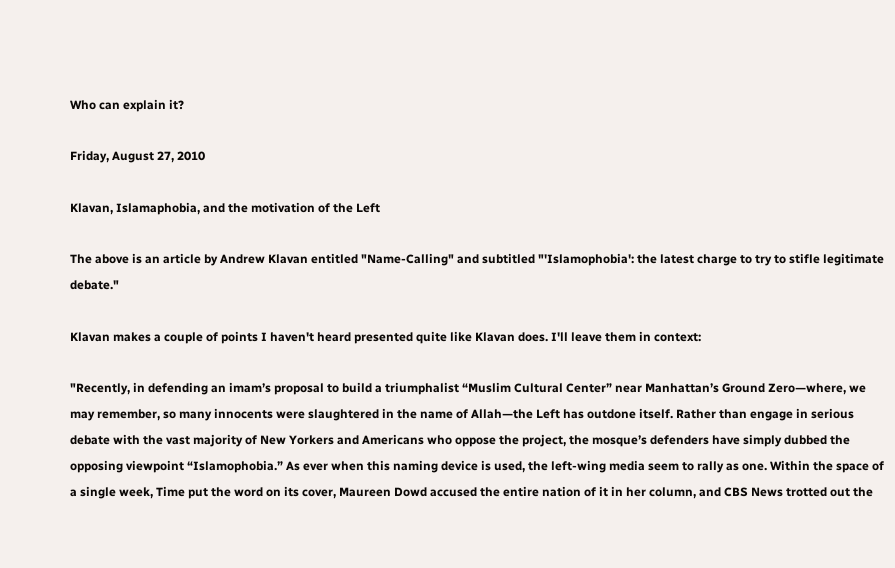Who can explain it?

Friday, August 27, 2010

Klavan, Islamaphobia, and the motivation of the Left

The above is an article by Andrew Klavan entitled "Name-Calling" and subtitled "'Islamophobia': the latest charge to try to stifle legitimate debate."

Klavan makes a couple of points I haven't heard presented quite like Klavan does. I'll leave them in context:

"Recently, in defending an imam’s proposal to build a triumphalist “Muslim Cultural Center” near Manhattan’s Ground Zero—where, we may remember, so many innocents were slaughtered in the name of Allah—the Left has outdone itself. Rather than engage in serious debate with the vast majority of New Yorkers and Americans who oppose the project, the mosque’s defenders have simply dubbed the opposing viewpoint “Islamophobia.” As ever when this naming device is used, the left-wing media seem to rally as one. Within the space of a single week, Time put the word on its cover, Maureen Dowd accused the entire nation of it in her column, and CBS News trotted out the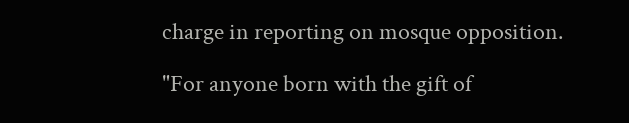charge in reporting on mosque opposition.

"For anyone born with the gift of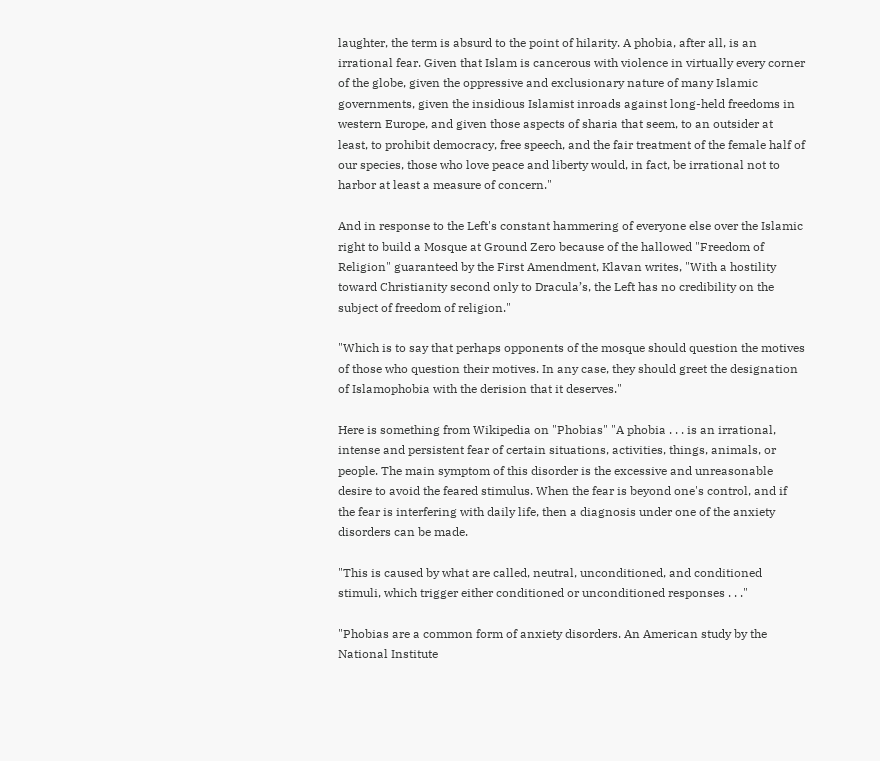laughter, the term is absurd to the point of hilarity. A phobia, after all, is an irrational fear. Given that Islam is cancerous with violence in virtually every corner of the globe, given the oppressive and exclusionary nature of many Islamic governments, given the insidious Islamist inroads against long-held freedoms in western Europe, and given those aspects of sharia that seem, to an outsider at least, to prohibit democracy, free speech, and the fair treatment of the female half of our species, those who love peace and liberty would, in fact, be irrational not to harbor at least a measure of concern."

And in response to the Left's constant hammering of everyone else over the Islamic right to build a Mosque at Ground Zero because of the hallowed "Freedom of Religion" guaranteed by the First Amendment, Klavan writes, "With a hostility toward Christianity second only to Dracula’s, the Left has no credibility on the subject of freedom of religion."

"Which is to say that perhaps opponents of the mosque should question the motives of those who question their motives. In any case, they should greet the designation of Islamophobia with the derision that it deserves."

Here is something from Wikipedia on "Phobias" "A phobia . . . is an irrational, intense and persistent fear of certain situations, activities, things, animals, or people. The main symptom of this disorder is the excessive and unreasonable desire to avoid the feared stimulus. When the fear is beyond one's control, and if the fear is interfering with daily life, then a diagnosis under one of the anxiety disorders can be made.

"This is caused by what are called, neutral, unconditioned, and conditioned stimuli, which trigger either conditioned or unconditioned responses . . ."

"Phobias are a common form of anxiety disorders. An American study by the National Institute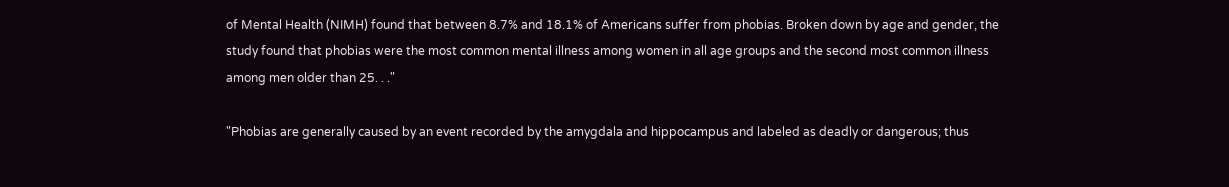of Mental Health (NIMH) found that between 8.7% and 18.1% of Americans suffer from phobias. Broken down by age and gender, the study found that phobias were the most common mental illness among women in all age groups and the second most common illness among men older than 25. . ."

"Phobias are generally caused by an event recorded by the amygdala and hippocampus and labeled as deadly or dangerous; thus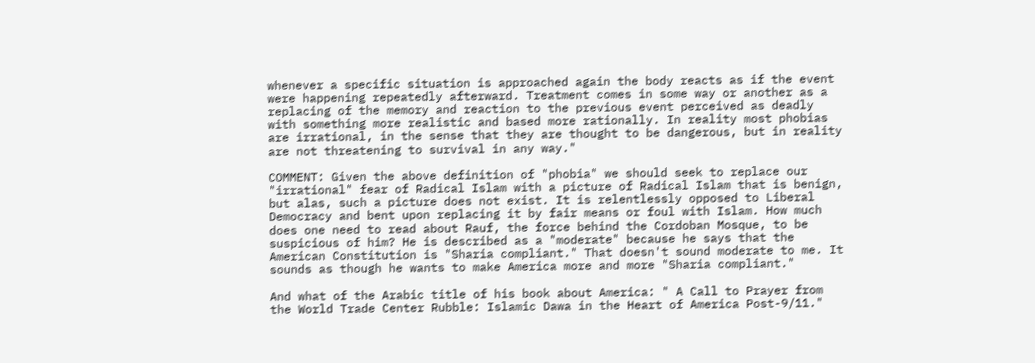whenever a specific situation is approached again the body reacts as if the event were happening repeatedly afterward. Treatment comes in some way or another as a replacing of the memory and reaction to the previous event perceived as deadly with something more realistic and based more rationally. In reality most phobias are irrational, in the sense that they are thought to be dangerous, but in reality are not threatening to survival in any way."

COMMENT: Given the above definition of "phobia" we should seek to replace our "irrational" fear of Radical Islam with a picture of Radical Islam that is benign, but alas, such a picture does not exist. It is relentlessly opposed to Liberal Democracy and bent upon replacing it by fair means or foul with Islam. How much does one need to read about Rauf, the force behind the Cordoban Mosque, to be suspicious of him? He is described as a "moderate" because he says that the American Constitution is "Sharia compliant." That doesn't sound moderate to me. It sounds as though he wants to make America more and more "Sharia compliant."

And what of the Arabic title of his book about America: " A Call to Prayer from the World Trade Center Rubble: Islamic Dawa in the Heart of America Post-9/11."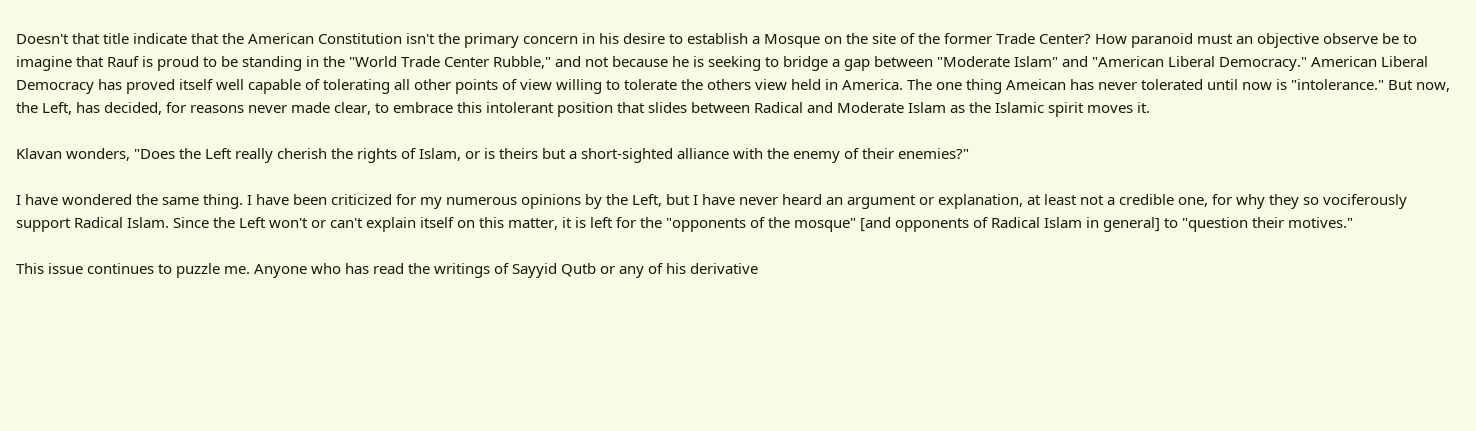Doesn't that title indicate that the American Constitution isn't the primary concern in his desire to establish a Mosque on the site of the former Trade Center? How paranoid must an objective observe be to imagine that Rauf is proud to be standing in the "World Trade Center Rubble," and not because he is seeking to bridge a gap between "Moderate Islam" and "American Liberal Democracy." American Liberal Democracy has proved itself well capable of tolerating all other points of view willing to tolerate the others view held in America. The one thing Ameican has never tolerated until now is "intolerance." But now, the Left, has decided, for reasons never made clear, to embrace this intolerant position that slides between Radical and Moderate Islam as the Islamic spirit moves it.

Klavan wonders, "Does the Left really cherish the rights of Islam, or is theirs but a short-sighted alliance with the enemy of their enemies?"

I have wondered the same thing. I have been criticized for my numerous opinions by the Left, but I have never heard an argument or explanation, at least not a credible one, for why they so vociferously support Radical Islam. Since the Left won't or can't explain itself on this matter, it is left for the "opponents of the mosque" [and opponents of Radical Islam in general] to "question their motives."

This issue continues to puzzle me. Anyone who has read the writings of Sayyid Qutb or any of his derivative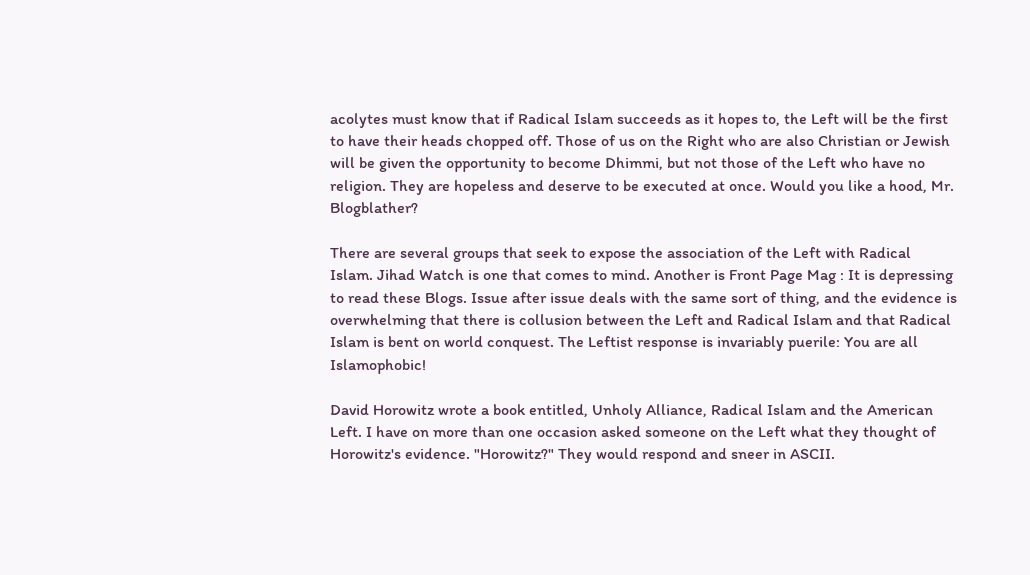acolytes must know that if Radical Islam succeeds as it hopes to, the Left will be the first to have their heads chopped off. Those of us on the Right who are also Christian or Jewish will be given the opportunity to become Dhimmi, but not those of the Left who have no religion. They are hopeless and deserve to be executed at once. Would you like a hood, Mr. Blogblather?

There are several groups that seek to expose the association of the Left with Radical Islam. Jihad Watch is one that comes to mind. Another is Front Page Mag : It is depressing to read these Blogs. Issue after issue deals with the same sort of thing, and the evidence is overwhelming that there is collusion between the Left and Radical Islam and that Radical Islam is bent on world conquest. The Leftist response is invariably puerile: You are all Islamophobic!

David Horowitz wrote a book entitled, Unholy Alliance, Radical Islam and the American Left. I have on more than one occasion asked someone on the Left what they thought of Horowitz's evidence. "Horowitz?" They would respond and sneer in ASCII.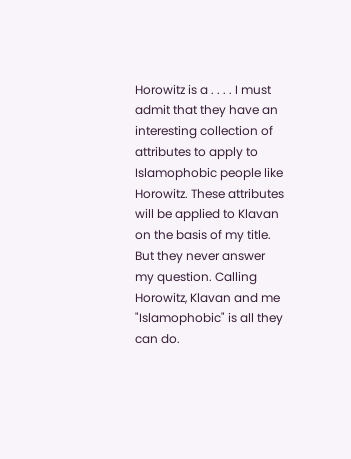Horowitz is a . . . . I must admit that they have an interesting collection of attributes to apply to Islamophobic people like Horowitz. These attributes will be applied to Klavan on the basis of my title. But they never answer my question. Calling Horowitz, Klavan and me "Islamophobic" is all they can do.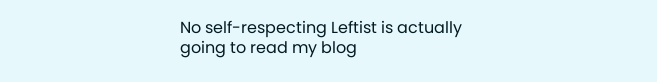No self-respecting Leftist is actually going to read my blog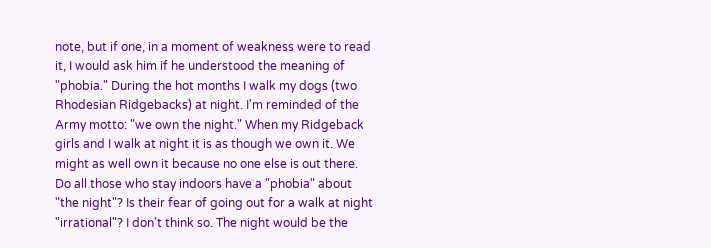note, but if one, in a moment of weakness were to read it, I would ask him if he understood the meaning of "phobia." During the hot months I walk my dogs (two Rhodesian Ridgebacks) at night. I'm reminded of the Army motto: "we own the night." When my Ridgeback girls and I walk at night it is as though we own it. We might as well own it because no one else is out there. Do all those who stay indoors have a "phobia" about "the night"? Is their fear of going out for a walk at night "irrational"? I don't think so. The night would be the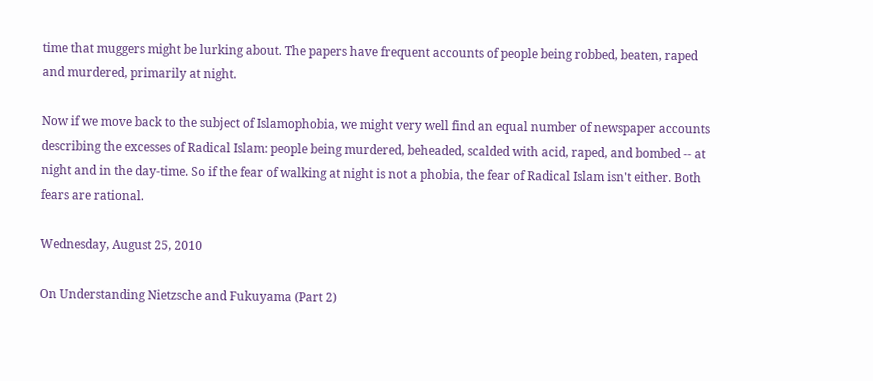time that muggers might be lurking about. The papers have frequent accounts of people being robbed, beaten, raped and murdered, primarily at night.

Now if we move back to the subject of Islamophobia, we might very well find an equal number of newspaper accounts describing the excesses of Radical Islam: people being murdered, beheaded, scalded with acid, raped, and bombed -- at night and in the day-time. So if the fear of walking at night is not a phobia, the fear of Radical Islam isn't either. Both fears are rational.

Wednesday, August 25, 2010

On Understanding Nietzsche and Fukuyama (Part 2)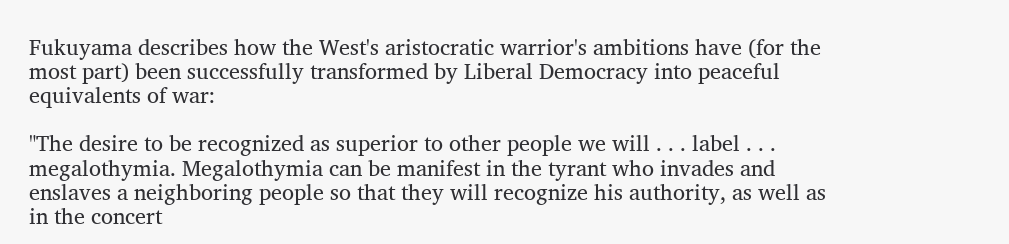Fukuyama describes how the West's aristocratic warrior's ambitions have (for the most part) been successfully transformed by Liberal Democracy into peaceful equivalents of war:

"The desire to be recognized as superior to other people we will . . . label . . . megalothymia. Megalothymia can be manifest in the tyrant who invades and enslaves a neighboring people so that they will recognize his authority, as well as in the concert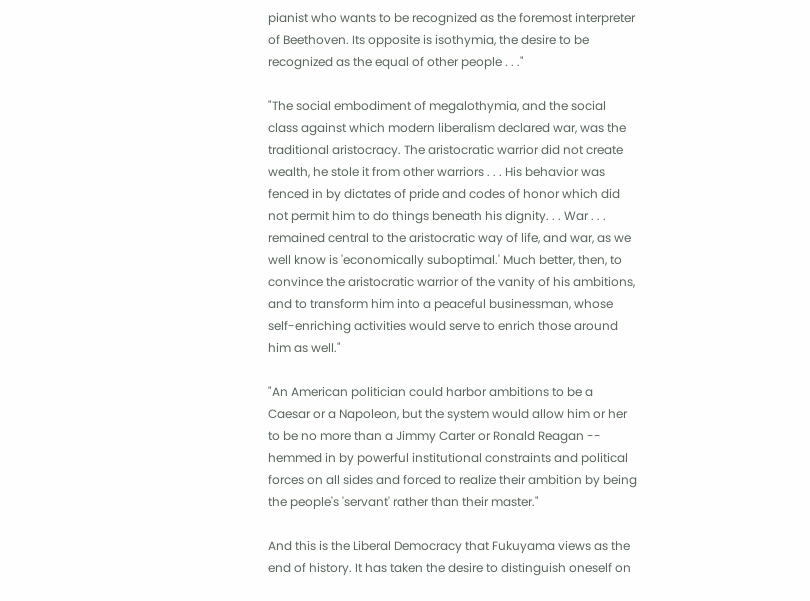pianist who wants to be recognized as the foremost interpreter of Beethoven. Its opposite is isothymia, the desire to be recognized as the equal of other people . . ."

"The social embodiment of megalothymia, and the social class against which modern liberalism declared war, was the traditional aristocracy. The aristocratic warrior did not create wealth, he stole it from other warriors . . . His behavior was fenced in by dictates of pride and codes of honor which did not permit him to do things beneath his dignity. . . War . . . remained central to the aristocratic way of life, and war, as we well know is 'economically suboptimal.' Much better, then, to convince the aristocratic warrior of the vanity of his ambitions, and to transform him into a peaceful businessman, whose self-enriching activities would serve to enrich those around him as well."

"An American politician could harbor ambitions to be a Caesar or a Napoleon, but the system would allow him or her to be no more than a Jimmy Carter or Ronald Reagan -- hemmed in by powerful institutional constraints and political forces on all sides and forced to realize their ambition by being the people's 'servant' rather than their master."

And this is the Liberal Democracy that Fukuyama views as the end of history. It has taken the desire to distinguish oneself on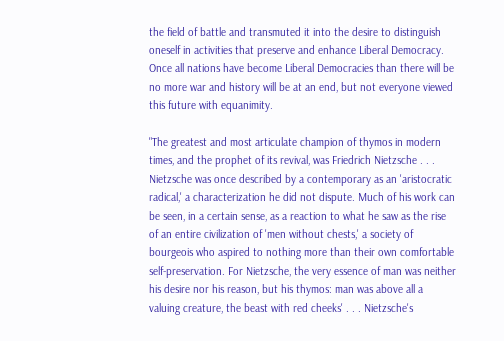the field of battle and transmuted it into the desire to distinguish oneself in activities that preserve and enhance Liberal Democracy. Once all nations have become Liberal Democracies than there will be no more war and history will be at an end, but not everyone viewed this future with equanimity.

"The greatest and most articulate champion of thymos in modern times, and the prophet of its revival, was Friedrich Nietzsche . . . Nietzsche was once described by a contemporary as an 'aristocratic radical,' a characterization he did not dispute. Much of his work can be seen, in a certain sense, as a reaction to what he saw as the rise of an entire civilization of 'men without chests,' a society of bourgeois who aspired to nothing more than their own comfortable self-preservation. For Nietzsche, the very essence of man was neither his desire nor his reason, but his thymos: man was above all a valuing creature, the beast with red cheeks' . . . Nietzsche's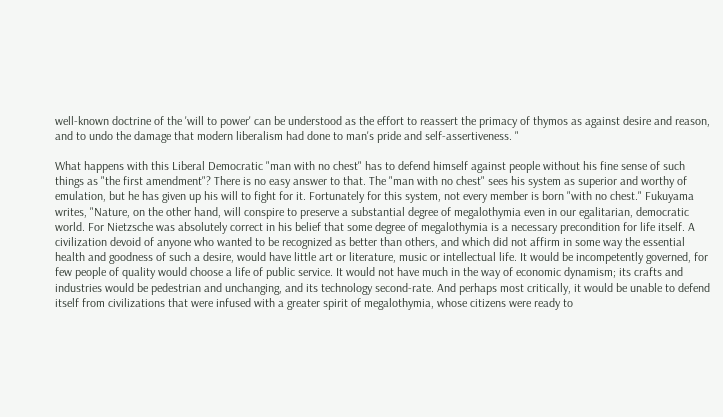well-known doctrine of the 'will to power' can be understood as the effort to reassert the primacy of thymos as against desire and reason, and to undo the damage that modern liberalism had done to man's pride and self-assertiveness. "

What happens with this Liberal Democratic "man with no chest" has to defend himself against people without his fine sense of such things as "the first amendment"? There is no easy answer to that. The "man with no chest" sees his system as superior and worthy of emulation, but he has given up his will to fight for it. Fortunately for this system, not every member is born "with no chest." Fukuyama writes, "Nature, on the other hand, will conspire to preserve a substantial degree of megalothymia even in our egalitarian, democratic world. For Nietzsche was absolutely correct in his belief that some degree of megalothymia is a necessary precondition for life itself. A civilization devoid of anyone who wanted to be recognized as better than others, and which did not affirm in some way the essential health and goodness of such a desire, would have little art or literature, music or intellectual life. It would be incompetently governed, for few people of quality would choose a life of public service. It would not have much in the way of economic dynamism; its crafts and industries would be pedestrian and unchanging, and its technology second-rate. And perhaps most critically, it would be unable to defend itself from civilizations that were infused with a greater spirit of megalothymia, whose citizens were ready to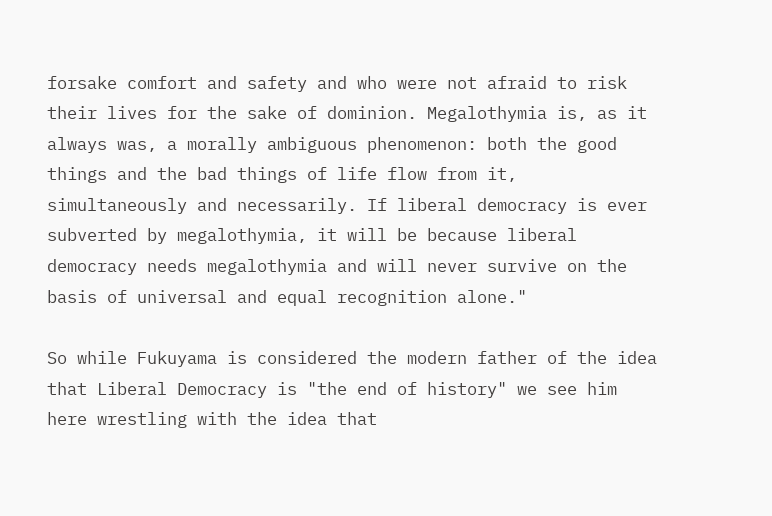forsake comfort and safety and who were not afraid to risk their lives for the sake of dominion. Megalothymia is, as it always was, a morally ambiguous phenomenon: both the good things and the bad things of life flow from it, simultaneously and necessarily. If liberal democracy is ever subverted by megalothymia, it will be because liberal democracy needs megalothymia and will never survive on the basis of universal and equal recognition alone."

So while Fukuyama is considered the modern father of the idea that Liberal Democracy is "the end of history" we see him here wrestling with the idea that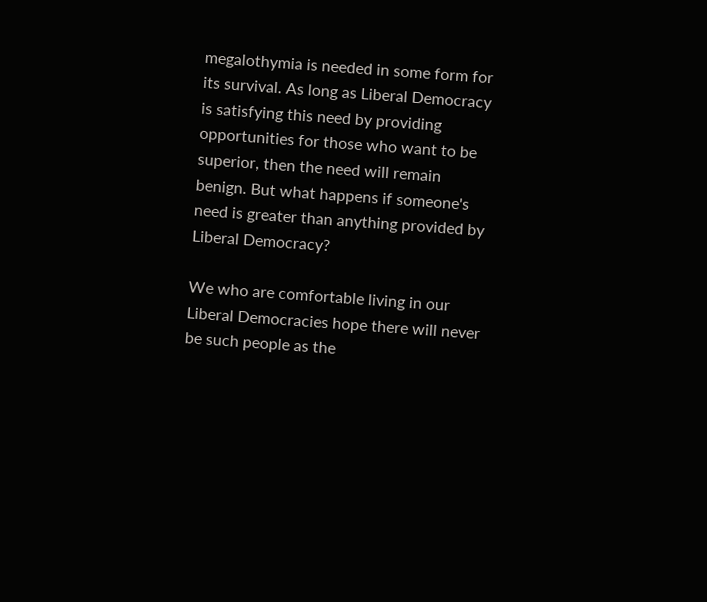megalothymia is needed in some form for its survival. As long as Liberal Democracy is satisfying this need by providing opportunities for those who want to be superior, then the need will remain benign. But what happens if someone's need is greater than anything provided by Liberal Democracy?

We who are comfortable living in our Liberal Democracies hope there will never be such people as the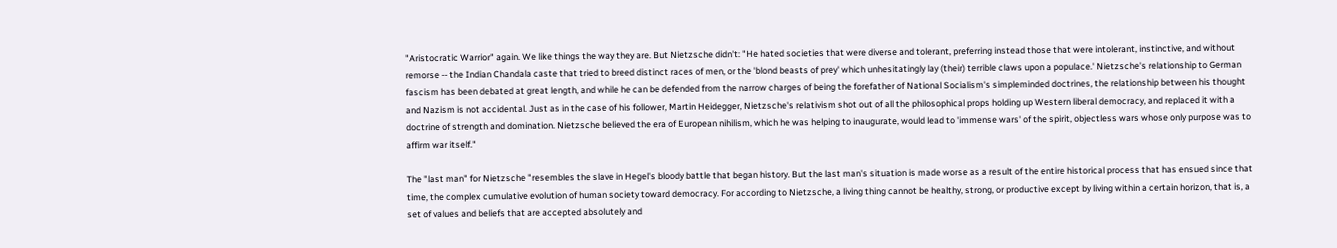"Aristocratic Warrior" again. We like things the way they are. But Nietzsche didn't: "He hated societies that were diverse and tolerant, preferring instead those that were intolerant, instinctive, and without remorse -- the Indian Chandala caste that tried to breed distinct races of men, or the 'blond beasts of prey' which unhesitatingly lay (their) terrible claws upon a populace.' Nietzsche's relationship to German fascism has been debated at great length, and while he can be defended from the narrow charges of being the forefather of National Socialism's simpleminded doctrines, the relationship between his thought and Nazism is not accidental. Just as in the case of his follower, Martin Heidegger, Nietzsche's relativism shot out of all the philosophical props holding up Western liberal democracy, and replaced it with a doctrine of strength and domination. Nietzsche believed the era of European nihilism, which he was helping to inaugurate, would lead to 'immense wars' of the spirit, objectless wars whose only purpose was to affirm war itself."

The "last man" for Nietzsche "resembles the slave in Hegel's bloody battle that began history. But the last man's situation is made worse as a result of the entire historical process that has ensued since that time, the complex cumulative evolution of human society toward democracy. For according to Nietzsche, a living thing cannot be healthy, strong, or productive except by living within a certain horizon, that is, a set of values and beliefs that are accepted absolutely and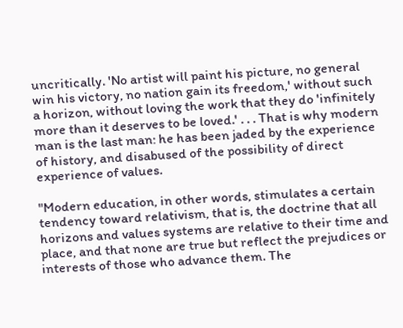uncritically. 'No artist will paint his picture, no general win his victory, no nation gain its freedom,' without such a horizon, without loving the work that they do 'infinitely more than it deserves to be loved.' . . . That is why modern man is the last man: he has been jaded by the experience of history, and disabused of the possibility of direct experience of values.

"Modern education, in other words, stimulates a certain tendency toward relativism, that is, the doctrine that all horizons and values systems are relative to their time and place, and that none are true but reflect the prejudices or interests of those who advance them. The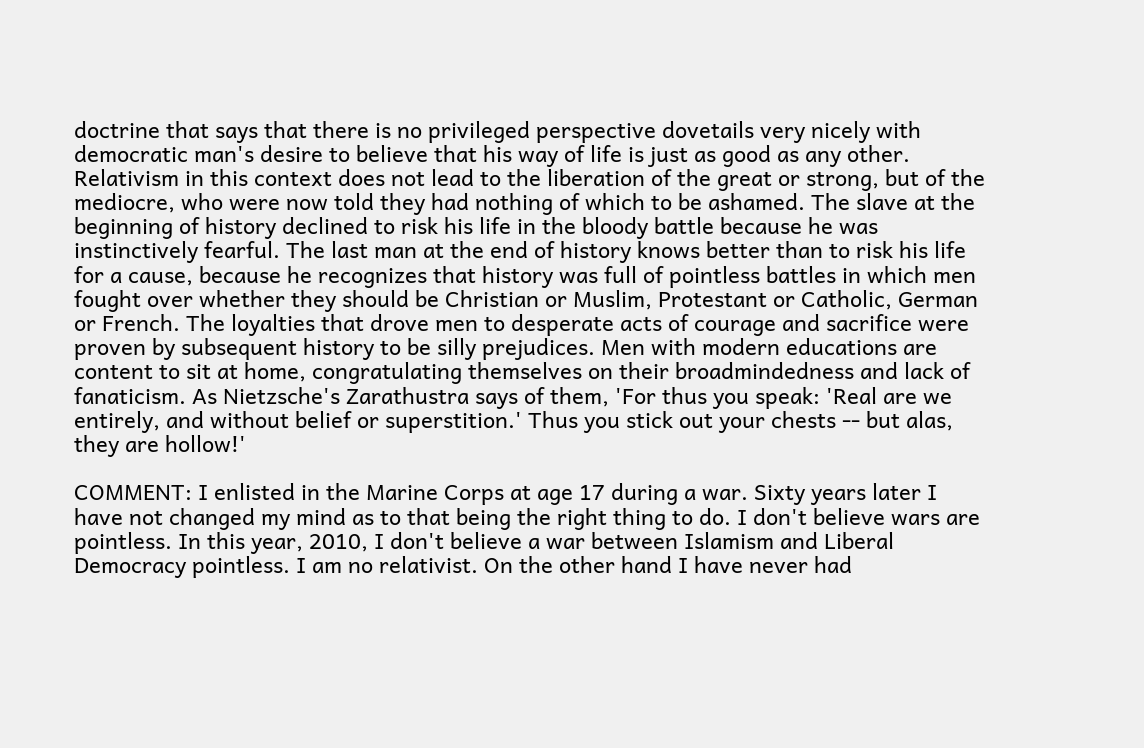doctrine that says that there is no privileged perspective dovetails very nicely with democratic man's desire to believe that his way of life is just as good as any other. Relativism in this context does not lead to the liberation of the great or strong, but of the mediocre, who were now told they had nothing of which to be ashamed. The slave at the beginning of history declined to risk his life in the bloody battle because he was instinctively fearful. The last man at the end of history knows better than to risk his life for a cause, because he recognizes that history was full of pointless battles in which men fought over whether they should be Christian or Muslim, Protestant or Catholic, German or French. The loyalties that drove men to desperate acts of courage and sacrifice were proven by subsequent history to be silly prejudices. Men with modern educations are content to sit at home, congratulating themselves on their broadmindedness and lack of fanaticism. As Nietzsche's Zarathustra says of them, 'For thus you speak: 'Real are we entirely, and without belief or superstition.' Thus you stick out your chests -- but alas, they are hollow!'

COMMENT: I enlisted in the Marine Corps at age 17 during a war. Sixty years later I have not changed my mind as to that being the right thing to do. I don't believe wars are pointless. In this year, 2010, I don't believe a war between Islamism and Liberal Democracy pointless. I am no relativist. On the other hand I have never had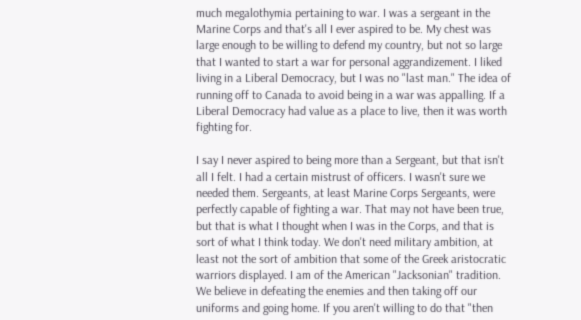much megalothymia pertaining to war. I was a sergeant in the Marine Corps and that's all I ever aspired to be. My chest was large enough to be willing to defend my country, but not so large that I wanted to start a war for personal aggrandizement. I liked living in a Liberal Democracy, but I was no "last man." The idea of running off to Canada to avoid being in a war was appalling. If a Liberal Democracy had value as a place to live, then it was worth fighting for.

I say I never aspired to being more than a Sergeant, but that isn't all I felt. I had a certain mistrust of officers. I wasn't sure we needed them. Sergeants, at least Marine Corps Sergeants, were perfectly capable of fighting a war. That may not have been true, but that is what I thought when I was in the Corps, and that is sort of what I think today. We don't need military ambition, at least not the sort of ambition that some of the Greek aristocratic warriors displayed. I am of the American "Jacksonian" tradition. We believe in defeating the enemies and then taking off our uniforms and going home. If you aren't willing to do that "then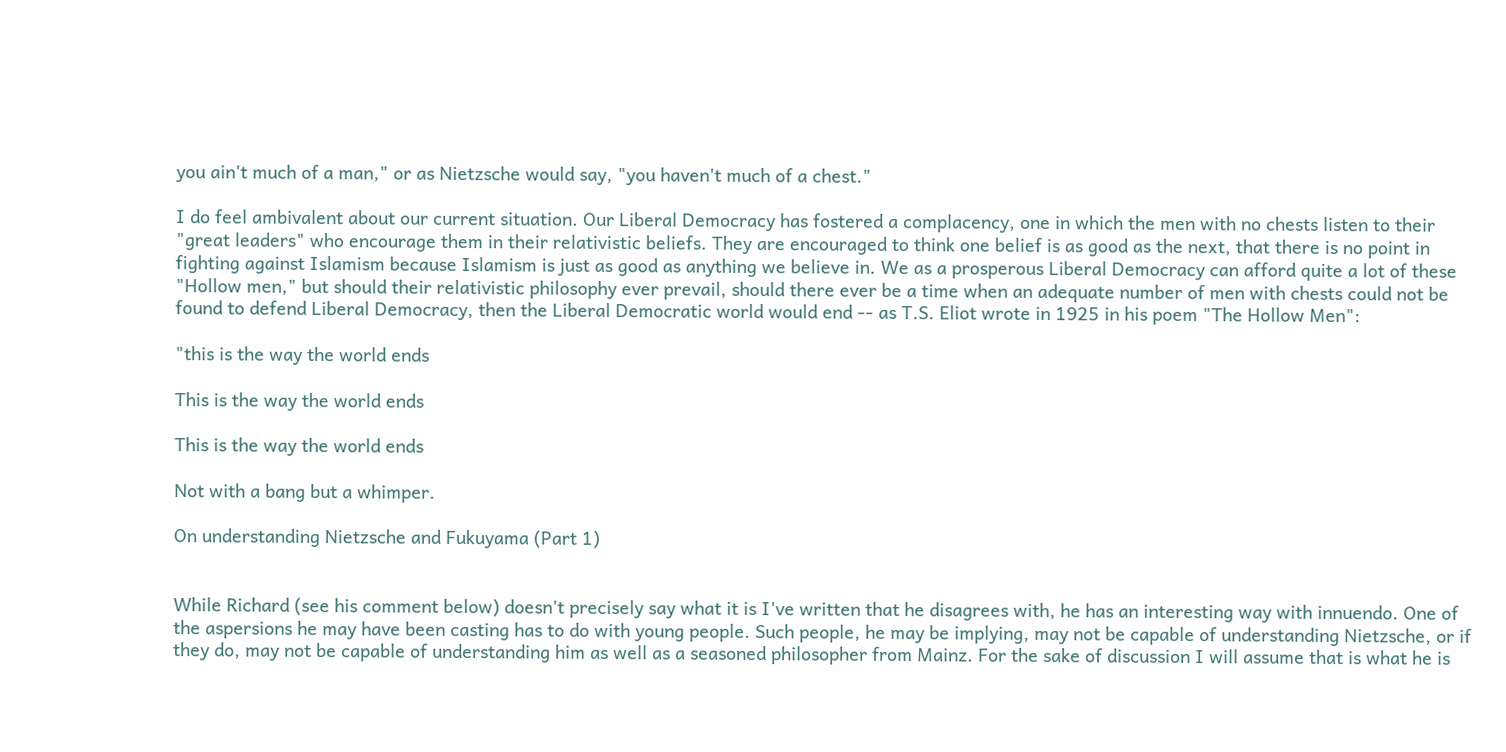you ain't much of a man," or as Nietzsche would say, "you haven't much of a chest."

I do feel ambivalent about our current situation. Our Liberal Democracy has fostered a complacency, one in which the men with no chests listen to their "great leaders" who encourage them in their relativistic beliefs. They are encouraged to think one belief is as good as the next, that there is no point in fighting against Islamism because Islamism is just as good as anything we believe in. We as a prosperous Liberal Democracy can afford quite a lot of these "Hollow men," but should their relativistic philosophy ever prevail, should there ever be a time when an adequate number of men with chests could not be found to defend Liberal Democracy, then the Liberal Democratic world would end -- as T.S. Eliot wrote in 1925 in his poem "The Hollow Men":

"this is the way the world ends

This is the way the world ends

This is the way the world ends

Not with a bang but a whimper.

On understanding Nietzsche and Fukuyama (Part 1)


While Richard (see his comment below) doesn't precisely say what it is I've written that he disagrees with, he has an interesting way with innuendo. One of the aspersions he may have been casting has to do with young people. Such people, he may be implying, may not be capable of understanding Nietzsche, or if they do, may not be capable of understanding him as well as a seasoned philosopher from Mainz. For the sake of discussion I will assume that is what he is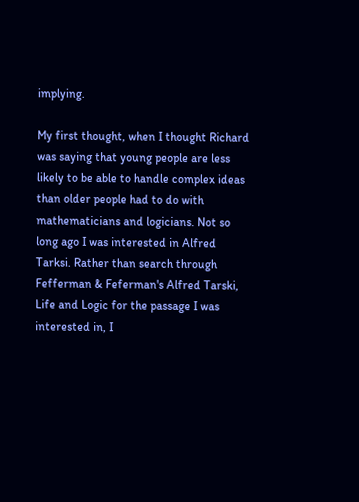implying.

My first thought, when I thought Richard was saying that young people are less likely to be able to handle complex ideas than older people had to do with mathematicians and logicians. Not so long ago I was interested in Alfred Tarksi. Rather than search through Fefferman & Feferman's Alfred Tarski, Life and Logic for the passage I was interested in, I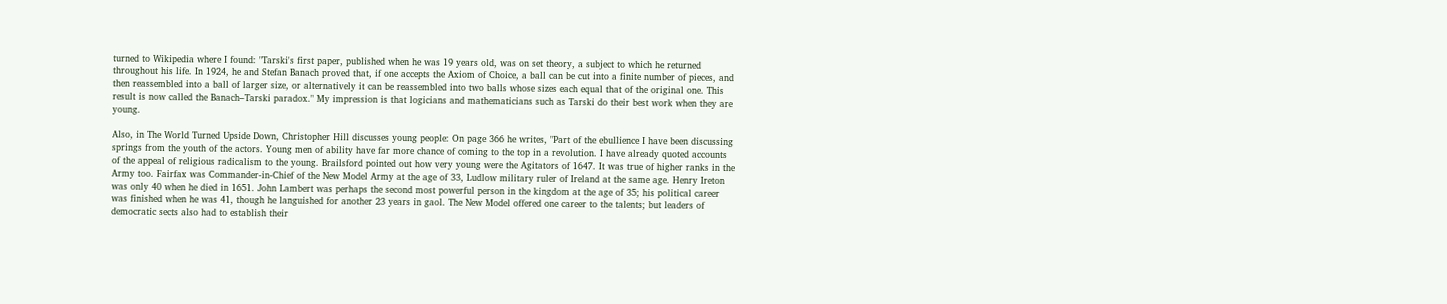turned to Wikipedia where I found: "Tarski's first paper, published when he was 19 years old, was on set theory, a subject to which he returned throughout his life. In 1924, he and Stefan Banach proved that, if one accepts the Axiom of Choice, a ball can be cut into a finite number of pieces, and then reassembled into a ball of larger size, or alternatively it can be reassembled into two balls whose sizes each equal that of the original one. This result is now called the Banach–Tarski paradox." My impression is that logicians and mathematicians such as Tarski do their best work when they are young.

Also, in The World Turned Upside Down, Christopher Hill discusses young people: On page 366 he writes, "Part of the ebullience I have been discussing springs from the youth of the actors. Young men of ability have far more chance of coming to the top in a revolution. I have already quoted accounts of the appeal of religious radicalism to the young. Brailsford pointed out how very young were the Agitators of 1647. It was true of higher ranks in the Army too. Fairfax was Commander-in-Chief of the New Model Army at the age of 33, Ludlow military ruler of Ireland at the same age. Henry Ireton was only 40 when he died in 1651. John Lambert was perhaps the second most powerful person in the kingdom at the age of 35; his political career was finished when he was 41, though he languished for another 23 years in gaol. The New Model offered one career to the talents; but leaders of democratic sects also had to establish their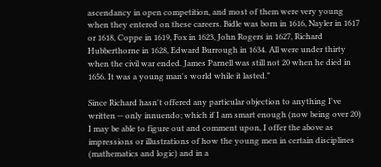ascendancy in open competition, and most of them were very young when they entered on these careers. Bidle was born in 1616, Nayler in 1617 or 1618, Coppe in 1619, Fox in 1623, John Rogers in 1627, Richard Hubberthorne in 1628, Edward Burrough in 1634. All were under thirty when the civil war ended. James Parnell was still not 20 when he died in 1656. It was a young man's world while it lasted."

Since Richard hasn't offered any particular objection to anything I've written -- only innuendo; which if I am smart enough (now being over 20) I may be able to figure out and comment upon, I offer the above as impressions or illustrations of how the young men in certain disciplines (mathematics and logic) and in a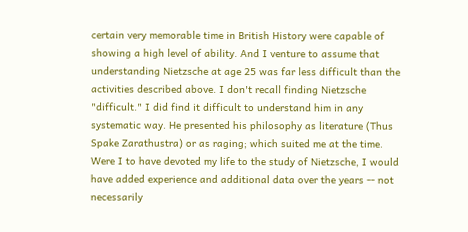certain very memorable time in British History were capable of showing a high level of ability. And I venture to assume that understanding Nietzsche at age 25 was far less difficult than the activities described above. I don't recall finding Nietzsche "difficult." I did find it difficult to understand him in any systematic way. He presented his philosophy as literature (Thus Spake Zarathustra) or as raging; which suited me at the time. Were I to have devoted my life to the study of Nietzsche, I would have added experience and additional data over the years -- not necessarily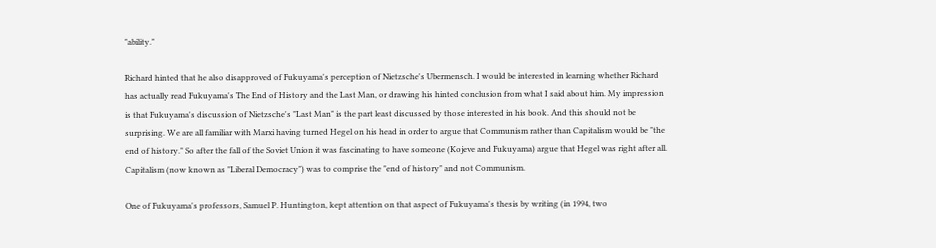"ability."

Richard hinted that he also disapproved of Fukuyama's perception of Nietzsche's Ubermensch. I would be interested in learning whether Richard has actually read Fukuyama's The End of History and the Last Man, or drawing his hinted conclusion from what I said about him. My impression is that Fukuyama's discussion of Nietzsche's "Last Man" is the part least discussed by those interested in his book. And this should not be surprising. We are all familiar with Marxi having turned Hegel on his head in order to argue that Communism rather than Capitalism would be "the end of history." So after the fall of the Soviet Union it was fascinating to have someone (Kojeve and Fukuyama) argue that Hegel was right after all. Capitalism (now known as "Liberal Democracy") was to comprise the "end of history" and not Communism.

One of Fukuyama's professors, Samuel P. Huntington, kept attention on that aspect of Fukuyama's thesis by writing (in 1994, two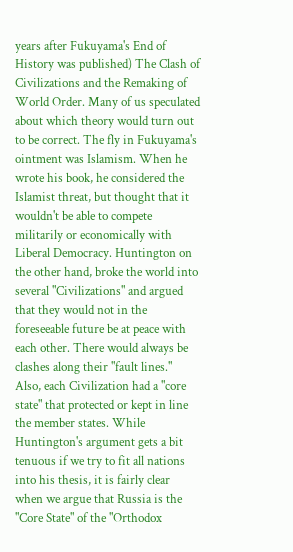years after Fukuyama's End of History was published) The Clash of Civilizations and the Remaking of World Order. Many of us speculated about which theory would turn out to be correct. The fly in Fukuyama's ointment was Islamism. When he wrote his book, he considered the Islamist threat, but thought that it wouldn't be able to compete militarily or economically with Liberal Democracy. Huntington on the other hand, broke the world into several "Civilizations" and argued that they would not in the foreseeable future be at peace with each other. There would always be clashes along their "fault lines." Also, each Civilization had a "core state" that protected or kept in line the member states. While Huntington's argument gets a bit tenuous if we try to fit all nations into his thesis, it is fairly clear when we argue that Russia is the "Core State" of the "Orthodox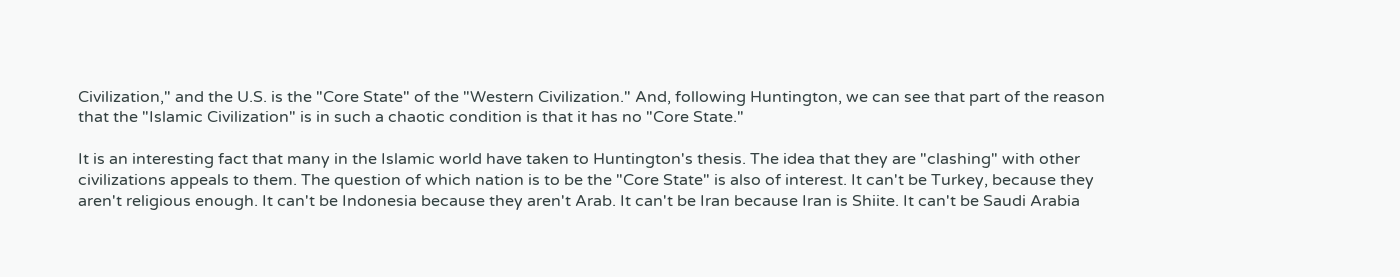Civilization," and the U.S. is the "Core State" of the "Western Civilization." And, following Huntington, we can see that part of the reason that the "Islamic Civilization" is in such a chaotic condition is that it has no "Core State."

It is an interesting fact that many in the Islamic world have taken to Huntington's thesis. The idea that they are "clashing" with other civilizations appeals to them. The question of which nation is to be the "Core State" is also of interest. It can't be Turkey, because they aren't religious enough. It can't be Indonesia because they aren't Arab. It can't be Iran because Iran is Shiite. It can't be Saudi Arabia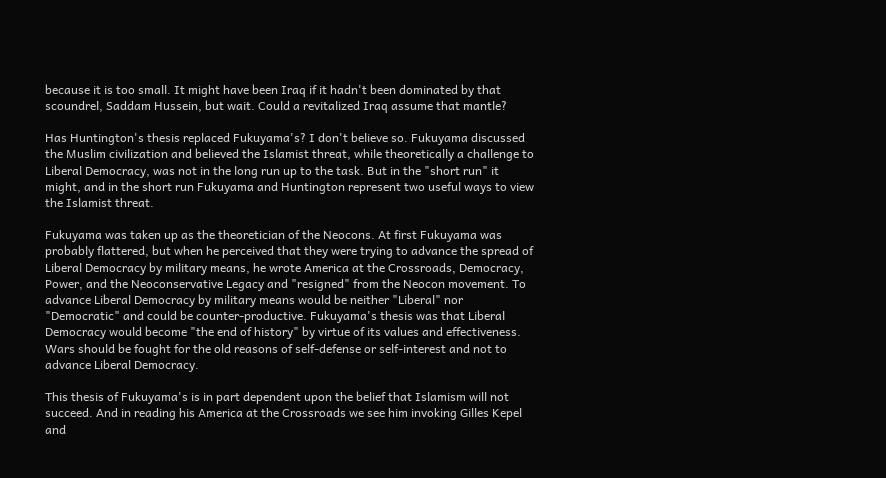because it is too small. It might have been Iraq if it hadn't been dominated by that scoundrel, Saddam Hussein, but wait. Could a revitalized Iraq assume that mantle?

Has Huntington's thesis replaced Fukuyama's? I don't believe so. Fukuyama discussed the Muslim civilization and believed the Islamist threat, while theoretically a challenge to Liberal Democracy, was not in the long run up to the task. But in the "short run" it might, and in the short run Fukuyama and Huntington represent two useful ways to view the Islamist threat.

Fukuyama was taken up as the theoretician of the Neocons. At first Fukuyama was probably flattered, but when he perceived that they were trying to advance the spread of Liberal Democracy by military means, he wrote America at the Crossroads, Democracy, Power, and the Neoconservative Legacy and "resigned" from the Neocon movement. To advance Liberal Democracy by military means would be neither "Liberal" nor "Democratic" and could be counter-productive. Fukuyama's thesis was that Liberal Democracy would become "the end of history" by virtue of its values and effectiveness. Wars should be fought for the old reasons of self-defense or self-interest and not to advance Liberal Democracy.

This thesis of Fukuyama's is in part dependent upon the belief that Islamism will not succeed. And in reading his America at the Crossroads we see him invoking Gilles Kepel and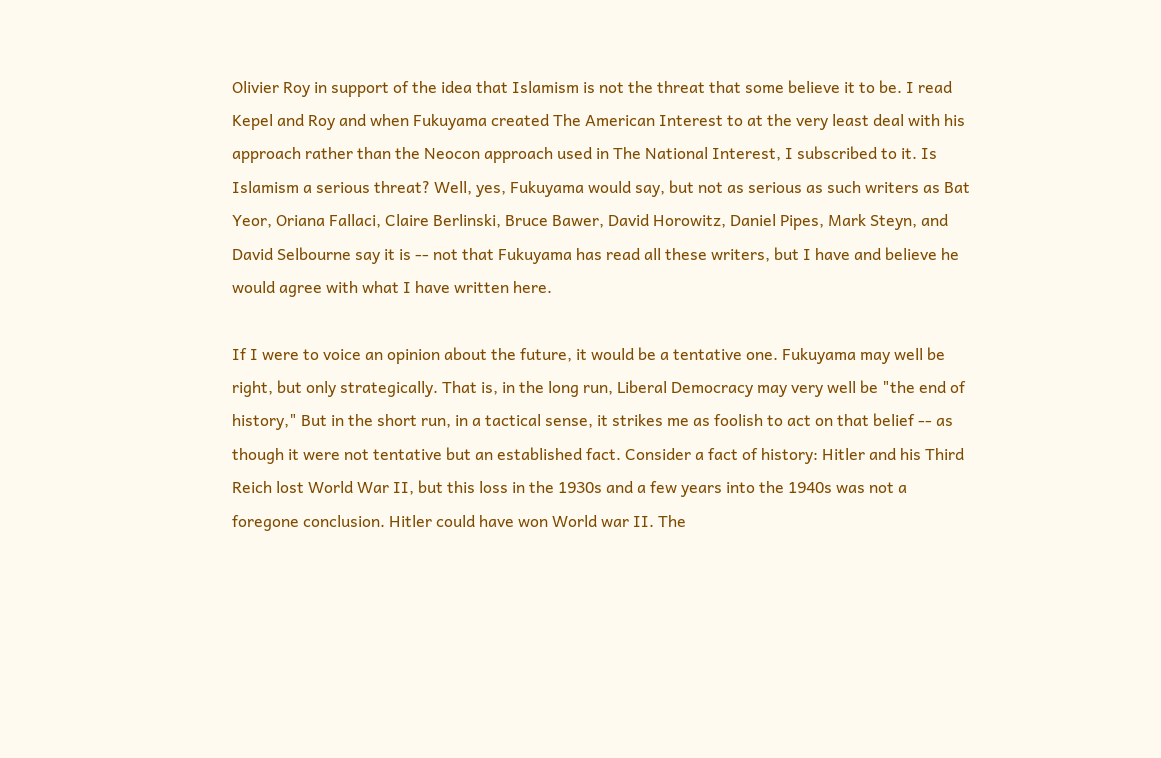Olivier Roy in support of the idea that Islamism is not the threat that some believe it to be. I read Kepel and Roy and when Fukuyama created The American Interest to at the very least deal with his approach rather than the Neocon approach used in The National Interest, I subscribed to it. Is Islamism a serious threat? Well, yes, Fukuyama would say, but not as serious as such writers as Bat Yeor, Oriana Fallaci, Claire Berlinski, Bruce Bawer, David Horowitz, Daniel Pipes, Mark Steyn, and David Selbourne say it is -- not that Fukuyama has read all these writers, but I have and believe he would agree with what I have written here.

If I were to voice an opinion about the future, it would be a tentative one. Fukuyama may well be right, but only strategically. That is, in the long run, Liberal Democracy may very well be "the end of history," But in the short run, in a tactical sense, it strikes me as foolish to act on that belief -- as though it were not tentative but an established fact. Consider a fact of history: Hitler and his Third Reich lost World War II, but this loss in the 1930s and a few years into the 1940s was not a foregone conclusion. Hitler could have won World war II. The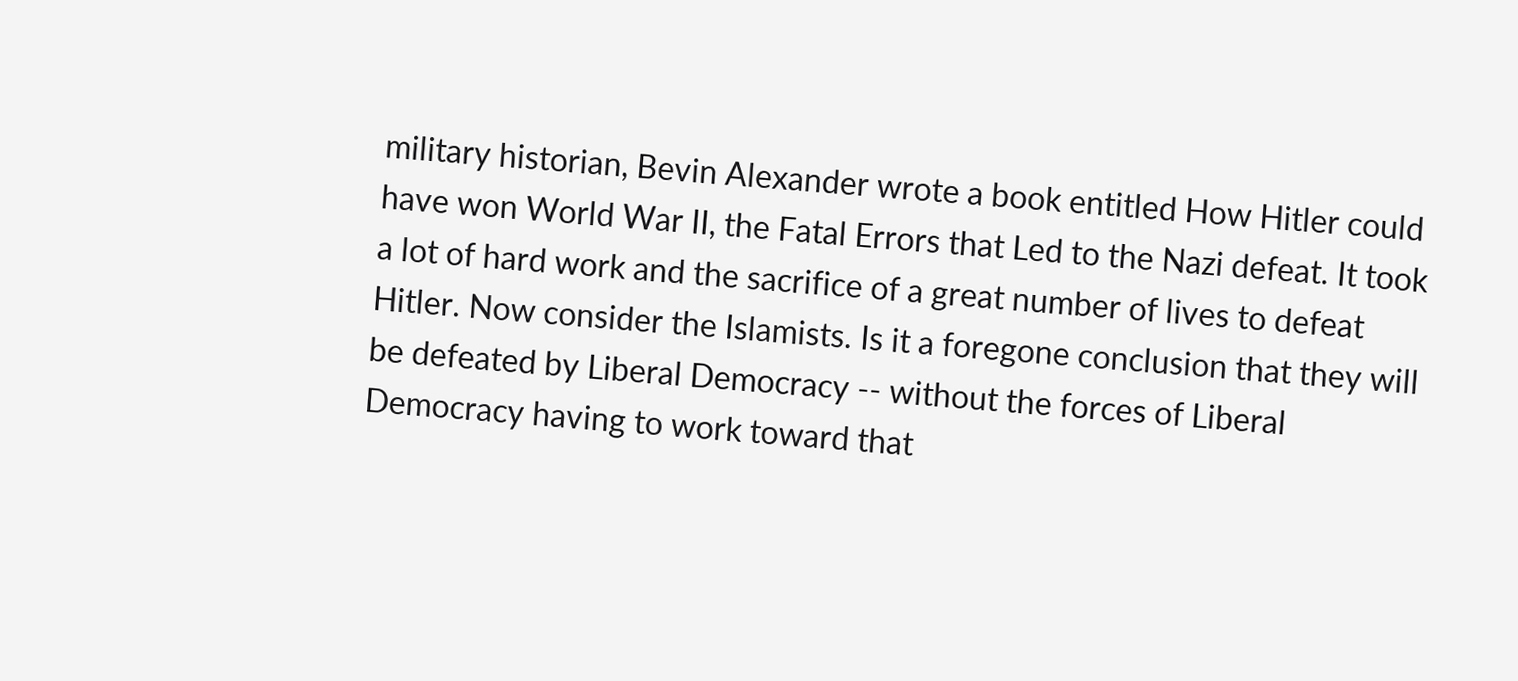military historian, Bevin Alexander wrote a book entitled How Hitler could have won World War II, the Fatal Errors that Led to the Nazi defeat. It took a lot of hard work and the sacrifice of a great number of lives to defeat Hitler. Now consider the Islamists. Is it a foregone conclusion that they will be defeated by Liberal Democracy -- without the forces of Liberal Democracy having to work toward that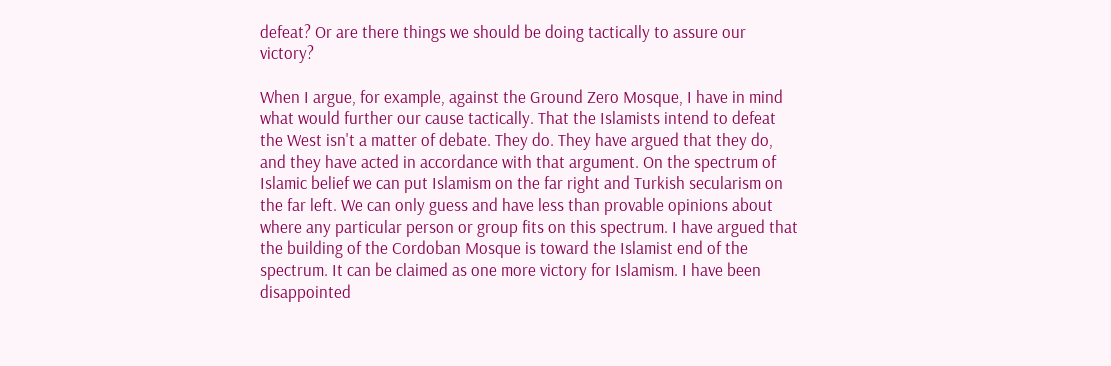defeat? Or are there things we should be doing tactically to assure our victory?

When I argue, for example, against the Ground Zero Mosque, I have in mind what would further our cause tactically. That the Islamists intend to defeat the West isn't a matter of debate. They do. They have argued that they do, and they have acted in accordance with that argument. On the spectrum of Islamic belief we can put Islamism on the far right and Turkish secularism on the far left. We can only guess and have less than provable opinions about where any particular person or group fits on this spectrum. I have argued that the building of the Cordoban Mosque is toward the Islamist end of the spectrum. It can be claimed as one more victory for Islamism. I have been disappointed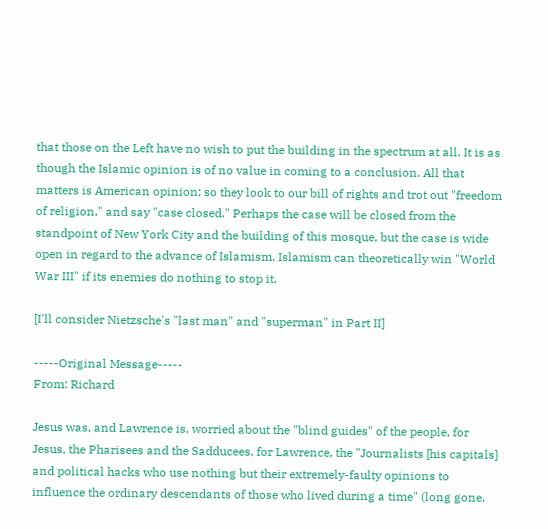that those on the Left have no wish to put the building in the spectrum at all. It is as though the Islamic opinion is of no value in coming to a conclusion. All that matters is American opinion; so they look to our bill of rights and trot out "freedom of religion," and say "case closed." Perhaps the case will be closed from the standpoint of New York City and the building of this mosque, but the case is wide open in regard to the advance of Islamism. Islamism can theoretically win "World War III" if its enemies do nothing to stop it.

[I'll consider Nietzsche's "last man" and "superman" in Part II]

-----Original Message-----
From: Richard

Jesus was, and Lawrence is, worried about the "blind guides" of the people, for Jesus, the Pharisees and the Sadducees, for Lawrence, the "Journalists [his capitals] and political hacks who use nothing but their extremely-faulty opinions to influence the ordinary descendants of those who lived during a time" (long gone,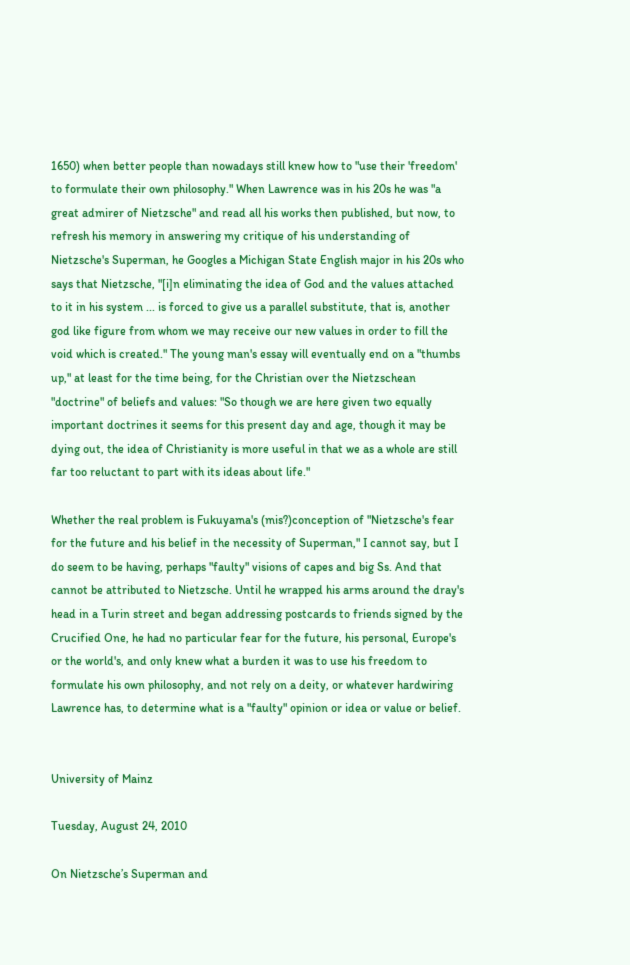1650) when better people than nowadays still knew how to "use their 'freedom' to formulate their own philosophy." When Lawrence was in his 20s he was "a great admirer of Nietzsche" and read all his works then published, but now, to refresh his memory in answering my critique of his understanding of Nietzsche's Superman, he Googles a Michigan State English major in his 20s who says that Nietzsche, "[i]n eliminating the idea of God and the values attached to it in his system ... is forced to give us a parallel substitute, that is, another god like figure from whom we may receive our new values in order to fill the void which is created." The young man's essay will eventually end on a "thumbs up," at least for the time being, for the Christian over the Nietzschean "doctrine" of beliefs and values: "So though we are here given two equally important doctrines it seems for this present day and age, though it may be dying out, the idea of Christianity is more useful in that we as a whole are still far too reluctant to part with its ideas about life."

Whether the real problem is Fukuyama's (mis?)conception of "Nietzsche's fear for the future and his belief in the necessity of Superman," I cannot say, but I do seem to be having, perhaps "faulty" visions of capes and big Ss. And that cannot be attributed to Nietzsche. Until he wrapped his arms around the dray's head in a Turin street and began addressing postcards to friends signed by the Crucified One, he had no particular fear for the future, his personal, Europe's or the world's, and only knew what a burden it was to use his freedom to formulate his own philosophy, and not rely on a deity, or whatever hardwiring Lawrence has, to determine what is a "faulty" opinion or idea or value or belief.


University of Mainz

Tuesday, August 24, 2010

On Nietzsche’s Superman and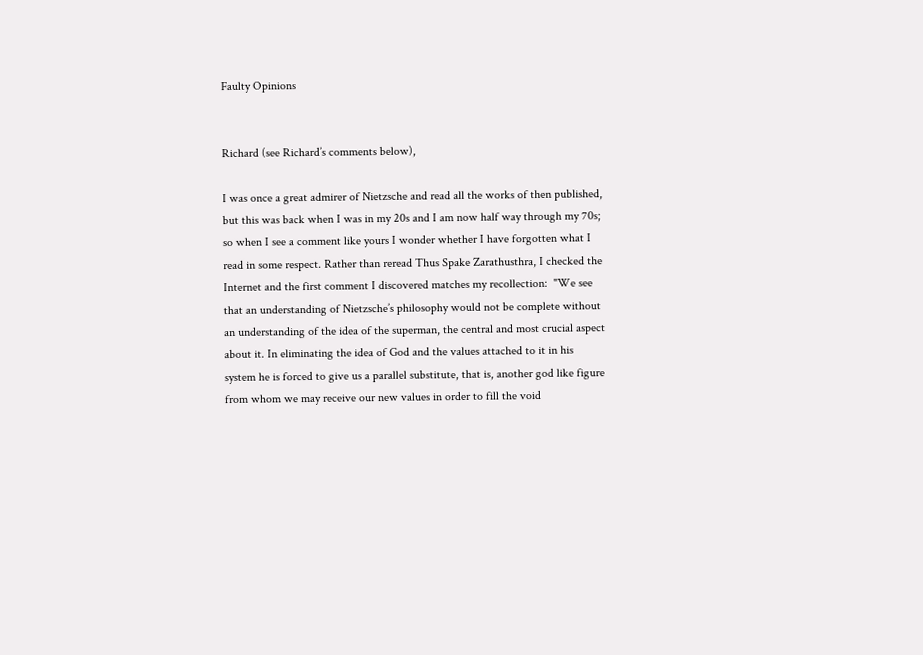Faulty Opinions


Richard (see Richard’s comments below),

I was once a great admirer of Nietzsche and read all the works of then published, but this was back when I was in my 20s and I am now half way through my 70s; so when I see a comment like yours I wonder whether I have forgotten what I read in some respect. Rather than reread Thus Spake Zarathusthra, I checked the Internet and the first comment I discovered matches my recollection:  "We see that an understanding of Nietzsche’s philosophy would not be complete without an understanding of the idea of the superman, the central and most crucial aspect about it. In eliminating the idea of God and the values attached to it in his system he is forced to give us a parallel substitute, that is, another god like figure from whom we may receive our new values in order to fill the void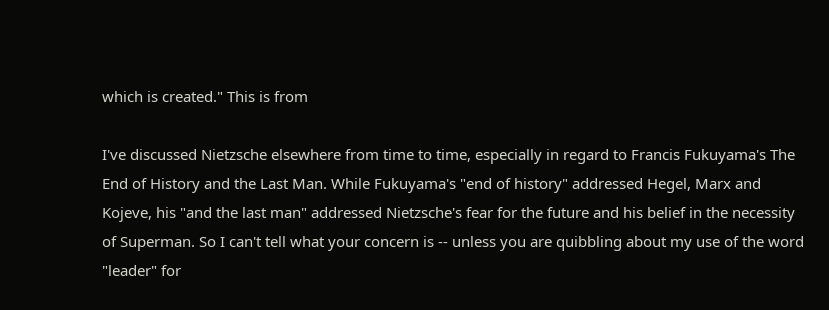which is created." This is from

I've discussed Nietzsche elsewhere from time to time, especially in regard to Francis Fukuyama's The End of History and the Last Man. While Fukuyama's "end of history" addressed Hegel, Marx and Kojeve, his "and the last man" addressed Nietzsche's fear for the future and his belief in the necessity of Superman. So I can't tell what your concern is -- unless you are quibbling about my use of the word "leader" for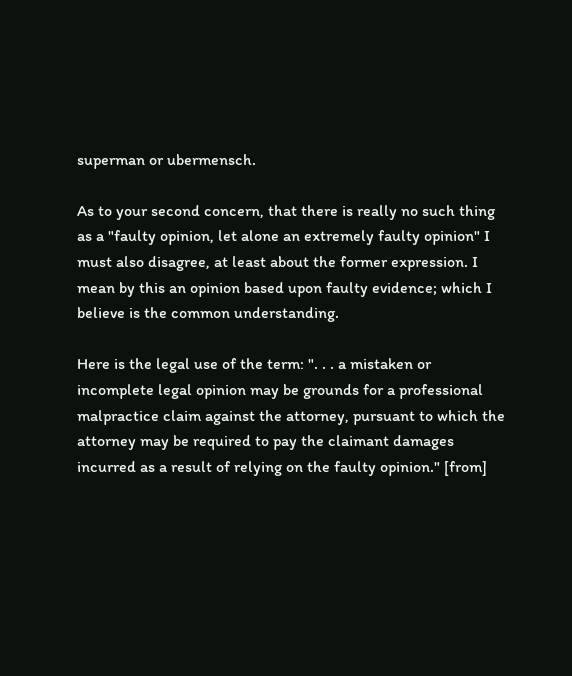superman or ubermensch.

As to your second concern, that there is really no such thing as a "faulty opinion, let alone an extremely faulty opinion" I must also disagree, at least about the former expression. I mean by this an opinion based upon faulty evidence; which I believe is the common understanding.

Here is the legal use of the term: ". . . a mistaken or incomplete legal opinion may be grounds for a professional malpractice claim against the attorney, pursuant to which the attorney may be required to pay the claimant damages incurred as a result of relying on the faulty opinion." [from]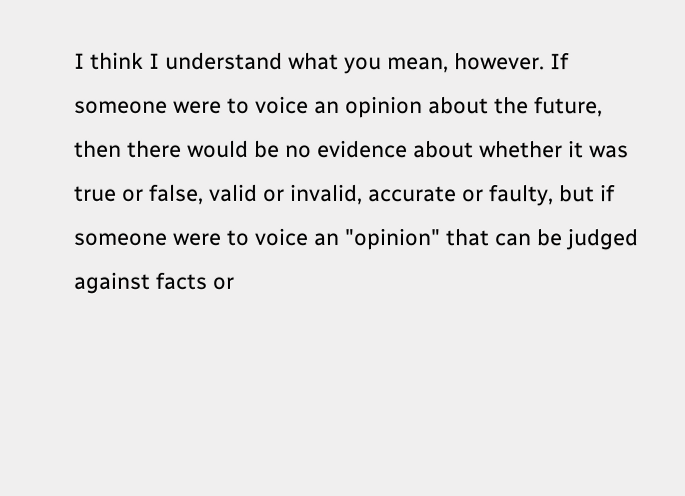I think I understand what you mean, however. If someone were to voice an opinion about the future, then there would be no evidence about whether it was true or false, valid or invalid, accurate or faulty, but if someone were to voice an "opinion" that can be judged against facts or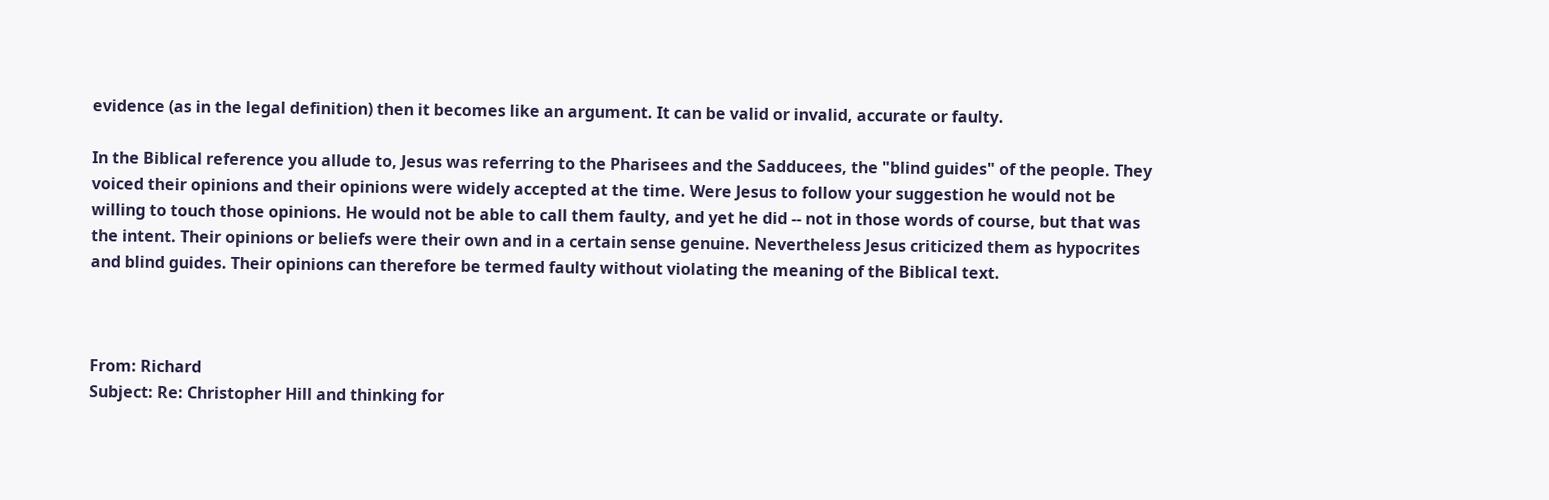evidence (as in the legal definition) then it becomes like an argument. It can be valid or invalid, accurate or faulty.

In the Biblical reference you allude to, Jesus was referring to the Pharisees and the Sadducees, the "blind guides" of the people. They voiced their opinions and their opinions were widely accepted at the time. Were Jesus to follow your suggestion he would not be willing to touch those opinions. He would not be able to call them faulty, and yet he did -- not in those words of course, but that was the intent. Their opinions or beliefs were their own and in a certain sense genuine. Nevertheless Jesus criticized them as hypocrites and blind guides. Their opinions can therefore be termed faulty without violating the meaning of the Biblical text.



From: Richard
Subject: Re: Christopher Hill and thinking for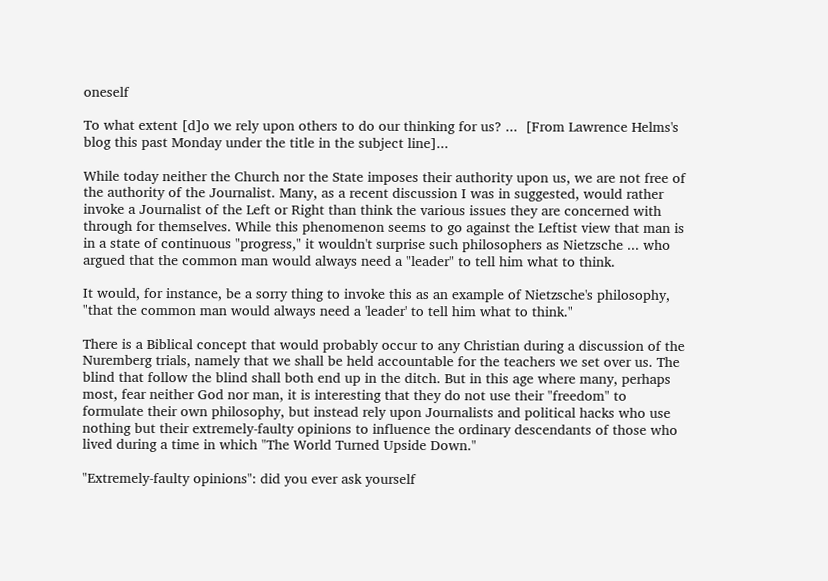oneself

To what extent [d]o we rely upon others to do our thinking for us? ...  [From Lawrence Helms's blog this past Monday under the title in the subject line]...

While today neither the Church nor the State imposes their authority upon us, we are not free of the authority of the Journalist. Many, as a recent discussion I was in suggested, would rather invoke a Journalist of the Left or Right than think the various issues they are concerned with through for themselves. While this phenomenon seems to go against the Leftist view that man is in a state of continuous "progress," it wouldn't surprise such philosophers as Nietzsche ... who argued that the common man would always need a "leader" to tell him what to think.

It would, for instance, be a sorry thing to invoke this as an example of Nietzsche's philosophy, "that the common man would always need a 'leader' to tell him what to think."

There is a Biblical concept that would probably occur to any Christian during a discussion of the Nuremberg trials, namely that we shall be held accountable for the teachers we set over us. The blind that follow the blind shall both end up in the ditch. But in this age where many, perhaps most, fear neither God nor man, it is interesting that they do not use their "freedom" to formulate their own philosophy, but instead rely upon Journalists and political hacks who use nothing but their extremely-faulty opinions to influence the ordinary descendants of those who lived during a time in which "The World Turned Upside Down."

"Extremely-faulty opinions": did you ever ask yourself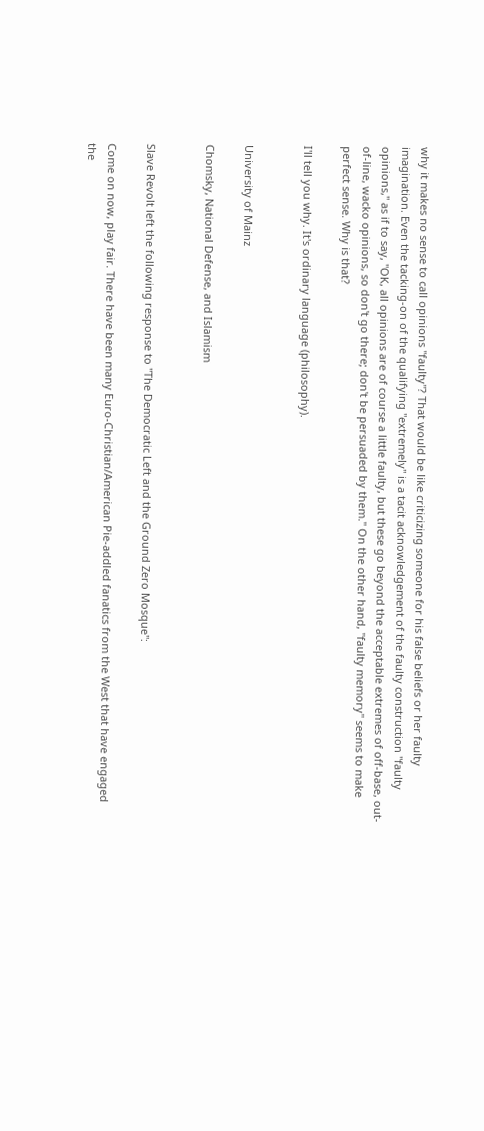why it makes no sense to call opinions "faulty"? That would be like criticizing someone for his false beliefs or her faulty imagination. Even the tacking-on of the qualifying "extremely" is a tacit acknowledgement of the faulty construction "faulty opinions," as if to say, "OK, all opinions are of course a little faulty, but these go beyond the acceptable extremes of off-base, out-of-line, wacko opinions, so don't go there; don't be persuaded by them." On the other hand, "faulty memory" seems to make perfect sense. Why is that?

I'll tell you why. It's ordinary language (philosophy).


University of Mainz

Chomsky, National Defense, and Islamism


Slave Revolt left the following response to "The Democratic Left and the Ground Zero Mosque":

Come on now, play fair. There have been many Euro-Christian/American Pie-addled fanatics from the West that have engaged the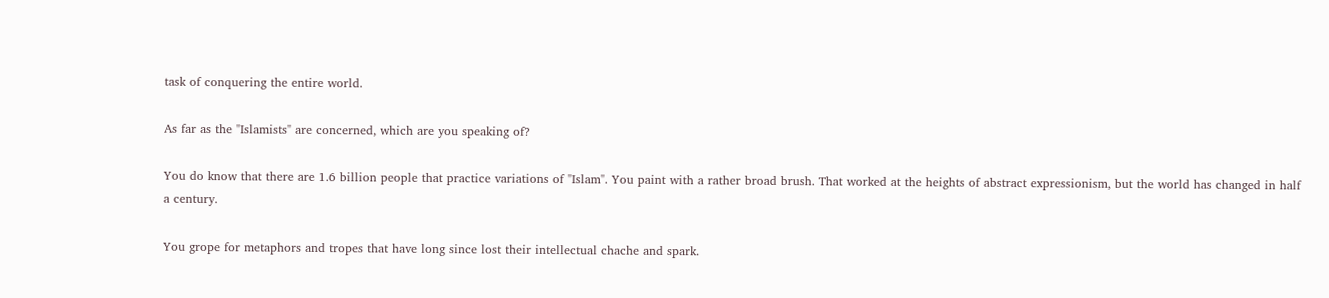task of conquering the entire world.

As far as the "Islamists" are concerned, which are you speaking of?

You do know that there are 1.6 billion people that practice variations of "Islam". You paint with a rather broad brush. That worked at the heights of abstract expressionism, but the world has changed in half a century.

You grope for metaphors and tropes that have long since lost their intellectual chache and spark.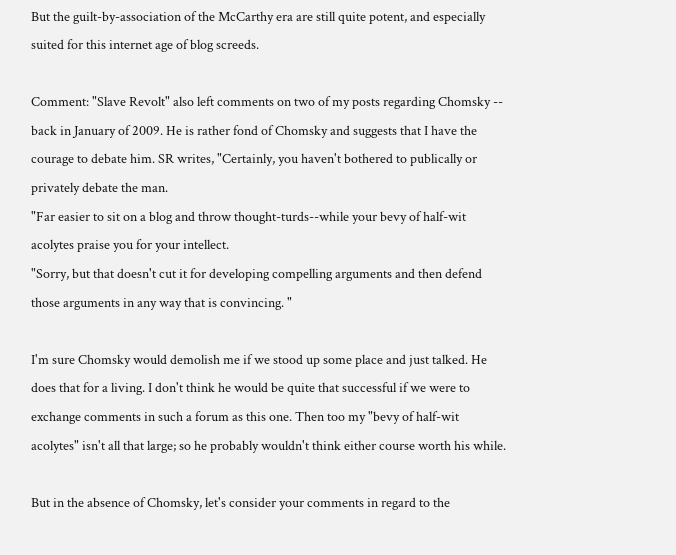But the guilt-by-association of the McCarthy era are still quite potent, and especially suited for this internet age of blog screeds.

Comment: "Slave Revolt" also left comments on two of my posts regarding Chomsky -- back in January of 2009. He is rather fond of Chomsky and suggests that I have the courage to debate him. SR writes, "Certainly, you haven't bothered to publically or privately debate the man.
"Far easier to sit on a blog and throw thought-turds--while your bevy of half-wit acolytes praise you for your intellect.
"Sorry, but that doesn't cut it for developing compelling arguments and then defend those arguments in any way that is convincing. "

I'm sure Chomsky would demolish me if we stood up some place and just talked. He does that for a living. I don't think he would be quite that successful if we were to exchange comments in such a forum as this one. Then too my "bevy of half-wit acolytes" isn't all that large; so he probably wouldn't think either course worth his while.

But in the absence of Chomsky, let's consider your comments in regard to the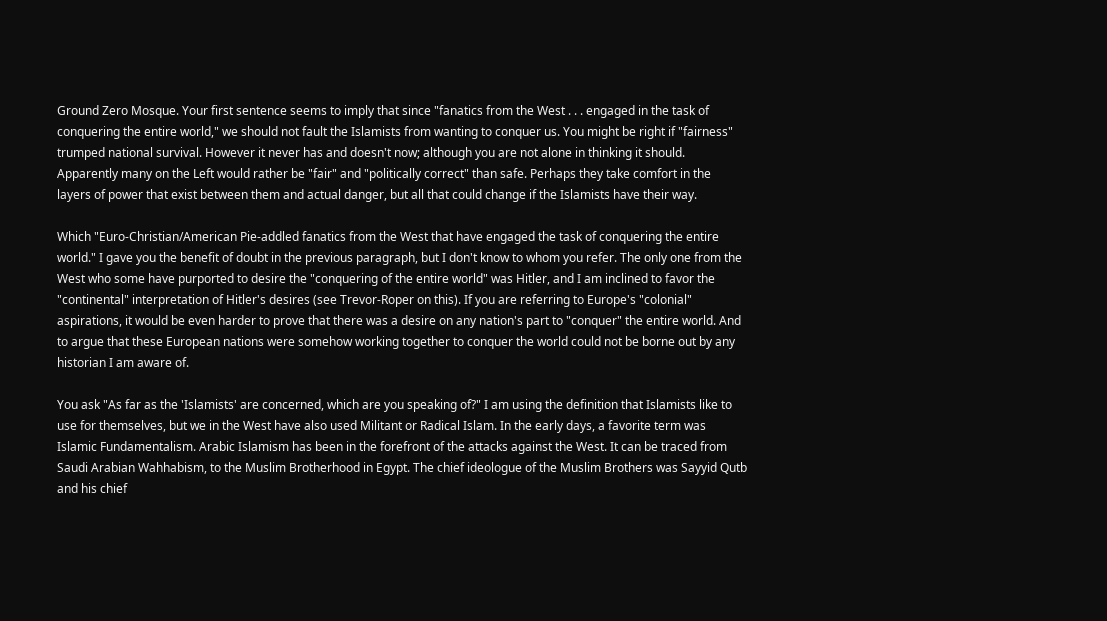Ground Zero Mosque. Your first sentence seems to imply that since "fanatics from the West . . . engaged in the task of conquering the entire world," we should not fault the Islamists from wanting to conquer us. You might be right if "fairness" trumped national survival. However it never has and doesn't now; although you are not alone in thinking it should. Apparently many on the Left would rather be "fair" and "politically correct" than safe. Perhaps they take comfort in the layers of power that exist between them and actual danger, but all that could change if the Islamists have their way.

Which "Euro-Christian/American Pie-addled fanatics from the West that have engaged the task of conquering the entire world." I gave you the benefit of doubt in the previous paragraph, but I don't know to whom you refer. The only one from the West who some have purported to desire the "conquering of the entire world" was Hitler, and I am inclined to favor the "continental" interpretation of Hitler's desires (see Trevor-Roper on this). If you are referring to Europe's "colonial" aspirations, it would be even harder to prove that there was a desire on any nation's part to "conquer" the entire world. And to argue that these European nations were somehow working together to conquer the world could not be borne out by any historian I am aware of.

You ask "As far as the 'Islamists' are concerned, which are you speaking of?" I am using the definition that Islamists like to use for themselves, but we in the West have also used Militant or Radical Islam. In the early days, a favorite term was Islamic Fundamentalism. Arabic Islamism has been in the forefront of the attacks against the West. It can be traced from Saudi Arabian Wahhabism, to the Muslim Brotherhood in Egypt. The chief ideologue of the Muslim Brothers was Sayyid Qutb and his chief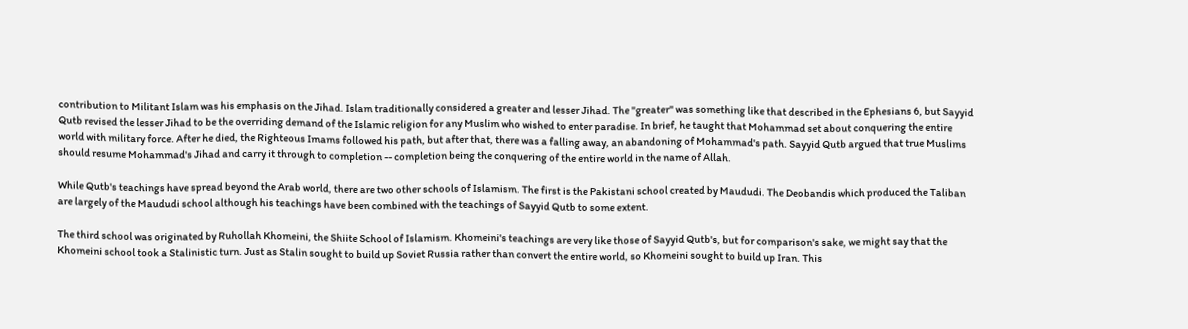contribution to Militant Islam was his emphasis on the Jihad. Islam traditionally considered a greater and lesser Jihad. The "greater" was something like that described in the Ephesians 6, but Sayyid Qutb revised the lesser Jihad to be the overriding demand of the Islamic religion for any Muslim who wished to enter paradise. In brief, he taught that Mohammad set about conquering the entire world with military force. After he died, the Righteous Imams followed his path, but after that, there was a falling away, an abandoning of Mohammad's path. Sayyid Qutb argued that true Muslims should resume Mohammad's Jihad and carry it through to completion -- completion being the conquering of the entire world in the name of Allah.

While Qutb's teachings have spread beyond the Arab world, there are two other schools of Islamism. The first is the Pakistani school created by Maududi. The Deobandis which produced the Taliban are largely of the Maududi school although his teachings have been combined with the teachings of Sayyid Qutb to some extent.

The third school was originated by Ruhollah Khomeini, the Shiite School of Islamism. Khomeini's teachings are very like those of Sayyid Qutb's, but for comparison's sake, we might say that the Khomeini school took a Stalinistic turn. Just as Stalin sought to build up Soviet Russia rather than convert the entire world, so Khomeini sought to build up Iran. This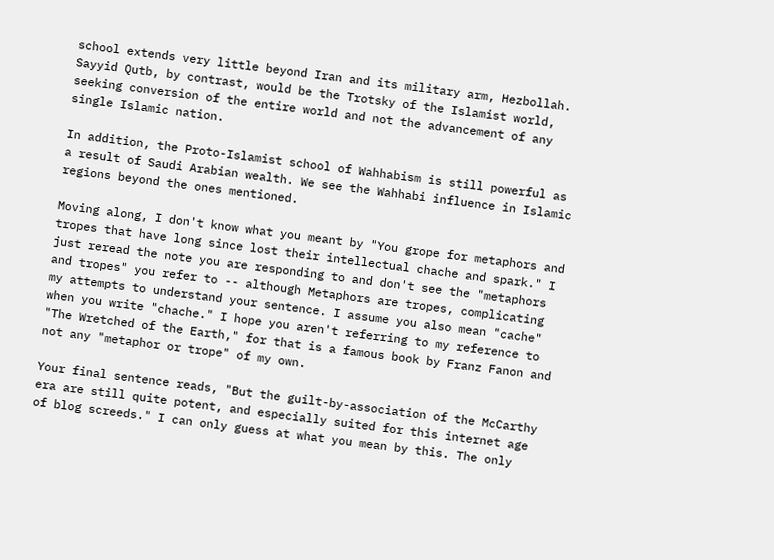school extends very little beyond Iran and its military arm, Hezbollah. Sayyid Qutb, by contrast, would be the Trotsky of the Islamist world, seeking conversion of the entire world and not the advancement of any single Islamic nation.

In addition, the Proto-Islamist school of Wahhabism is still powerful as a result of Saudi Arabian wealth. We see the Wahhabi influence in Islamic regions beyond the ones mentioned.

Moving along, I don't know what you meant by "You grope for metaphors and tropes that have long since lost their intellectual chache and spark." I just reread the note you are responding to and don't see the "metaphors and tropes" you refer to -- although Metaphors are tropes, complicating my attempts to understand your sentence. I assume you also mean "cache" when you write "chache." I hope you aren't referring to my reference to "The Wretched of the Earth," for that is a famous book by Franz Fanon and not any "metaphor or trope" of my own.

Your final sentence reads, "But the guilt-by-association of the McCarthy era are still quite potent, and especially suited for this internet age of blog screeds." I can only guess at what you mean by this. The only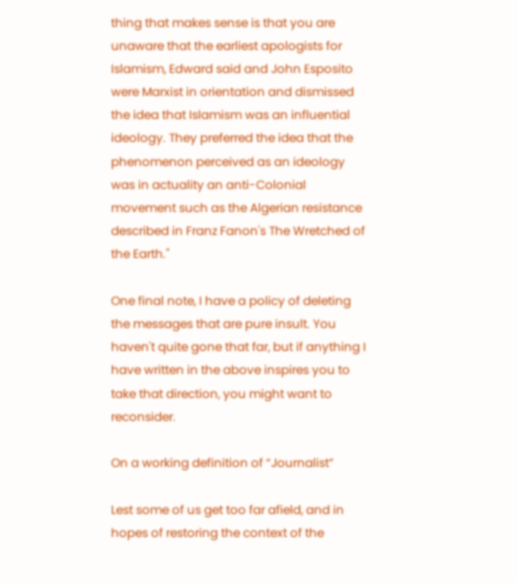thing that makes sense is that you are unaware that the earliest apologists for Islamism, Edward said and John Esposito were Marxist in orientation and dismissed the idea that Islamism was an influential ideology. They preferred the idea that the phenomenon perceived as an ideology was in actuality an anti-Colonial movement such as the Algerian resistance described in Franz Fanon's The Wretched of the Earth."

One final note, I have a policy of deleting the messages that are pure insult. You haven't quite gone that far, but if anything I have written in the above inspires you to take that direction, you might want to reconsider.

On a working definition of “Journalist”

Lest some of us get too far afield, and in hopes of restoring the context of the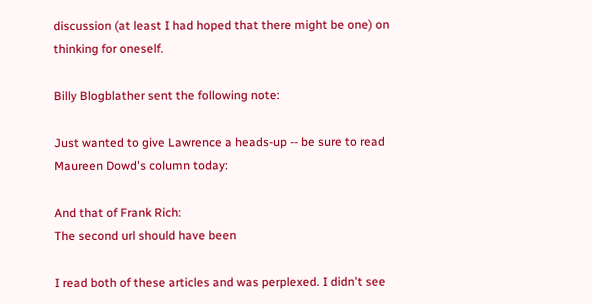discussion (at least I had hoped that there might be one) on thinking for oneself.

Billy Blogblather sent the following note:

Just wanted to give Lawrence a heads-up -- be sure to read Maureen Dowd's column today:

And that of Frank Rich:
The second url should have been

I read both of these articles and was perplexed. I didn't see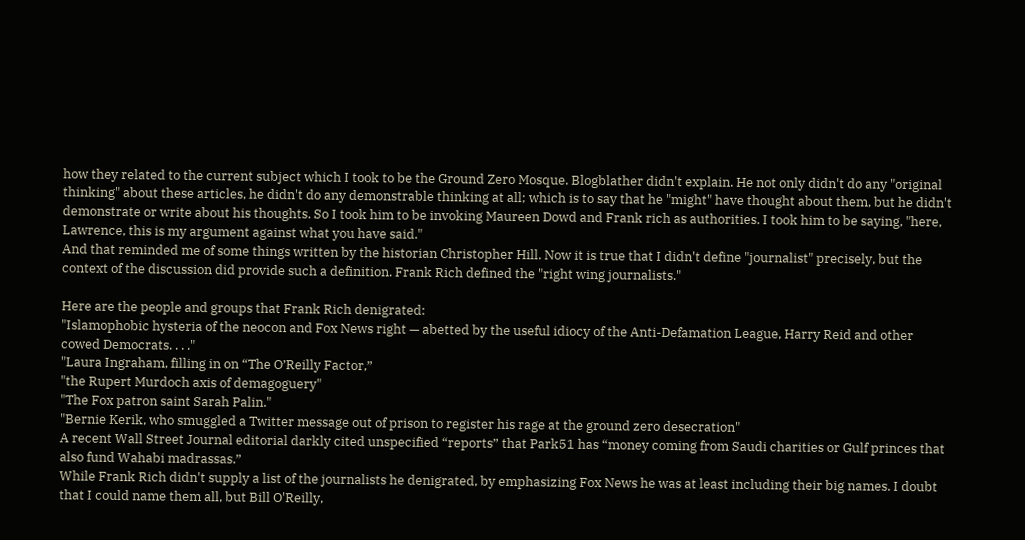how they related to the current subject which I took to be the Ground Zero Mosque. Blogblather didn't explain. He not only didn't do any "original thinking" about these articles, he didn't do any demonstrable thinking at all; which is to say that he "might" have thought about them, but he didn't demonstrate or write about his thoughts. So I took him to be invoking Maureen Dowd and Frank rich as authorities. I took him to be saying, "here, Lawrence, this is my argument against what you have said."
And that reminded me of some things written by the historian Christopher Hill. Now it is true that I didn't define "journalist" precisely, but the context of the discussion did provide such a definition. Frank Rich defined the "right wing journalists."

Here are the people and groups that Frank Rich denigrated:
"Islamophobic hysteria of the neocon and Fox News right — abetted by the useful idiocy of the Anti-Defamation League, Harry Reid and other cowed Democrats. . . ."
"Laura Ingraham, filling in on “The O’Reilly Factor,”
"the Rupert Murdoch axis of demagoguery"
"The Fox patron saint Sarah Palin."
"Bernie Kerik, who smuggled a Twitter message out of prison to register his rage at the ground zero desecration"
A recent Wall Street Journal editorial darkly cited unspecified “reports” that Park51 has “money coming from Saudi charities or Gulf princes that also fund Wahabi madrassas.”
While Frank Rich didn't supply a list of the journalists he denigrated, by emphasizing Fox News he was at least including their big names. I doubt that I could name them all, but Bill O'Reilly,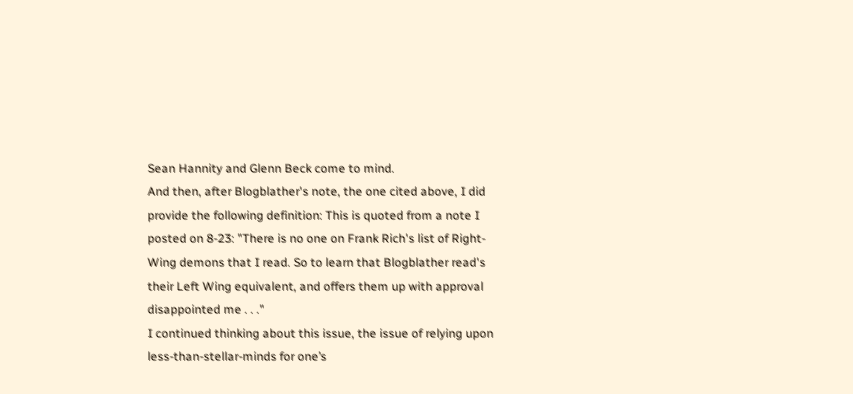Sean Hannity and Glenn Beck come to mind.
And then, after Blogblather's note, the one cited above, I did provide the following definition: This is quoted from a note I posted on 8-23: "There is no one on Frank Rich's list of Right-Wing demons that I read. So to learn that Blogblather read's their Left Wing equivalent, and offers them up with approval disappointed me . . ."
I continued thinking about this issue, the issue of relying upon less-than-stellar-minds for one’s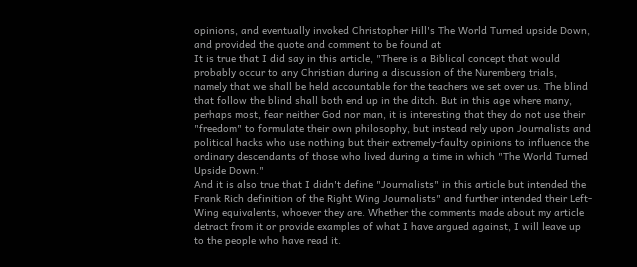opinions, and eventually invoked Christopher Hill's The World Turned upside Down, and provided the quote and comment to be found at
It is true that I did say in this article, "There is a Biblical concept that would probably occur to any Christian during a discussion of the Nuremberg trials, namely that we shall be held accountable for the teachers we set over us. The blind that follow the blind shall both end up in the ditch. But in this age where many, perhaps most, fear neither God nor man, it is interesting that they do not use their "freedom" to formulate their own philosophy, but instead rely upon Journalists and political hacks who use nothing but their extremely-faulty opinions to influence the ordinary descendants of those who lived during a time in which "The World Turned Upside Down."
And it is also true that I didn't define "Journalists" in this article but intended the Frank Rich definition of the Right Wing Journalists" and further intended their Left-Wing equivalents, whoever they are. Whether the comments made about my article detract from it or provide examples of what I have argued against, I will leave up to the people who have read it.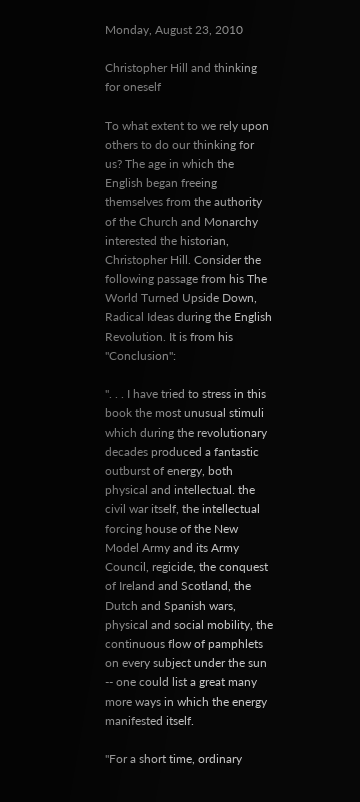Monday, August 23, 2010

Christopher Hill and thinking for oneself

To what extent to we rely upon others to do our thinking for us? The age in which the English began freeing themselves from the authority of the Church and Monarchy interested the historian, Christopher Hill. Consider the following passage from his The World Turned Upside Down, Radical Ideas during the English Revolution. It is from his "Conclusion":

". . . I have tried to stress in this book the most unusual stimuli which during the revolutionary decades produced a fantastic outburst of energy, both physical and intellectual. the civil war itself, the intellectual forcing house of the New Model Army and its Army Council, regicide, the conquest of Ireland and Scotland, the Dutch and Spanish wars, physical and social mobility, the continuous flow of pamphlets on every subject under the sun -- one could list a great many more ways in which the energy manifested itself.

"For a short time, ordinary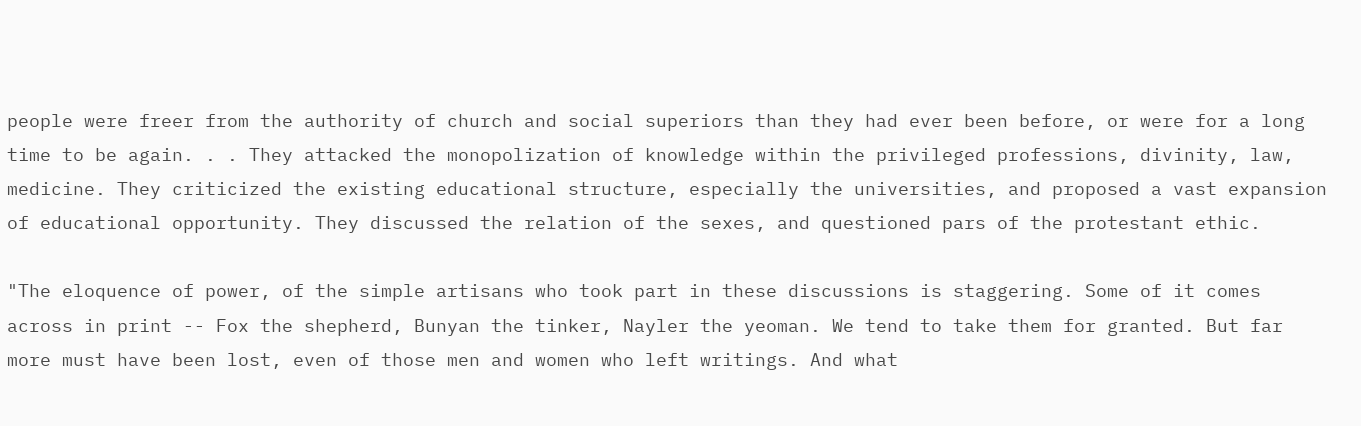people were freer from the authority of church and social superiors than they had ever been before, or were for a long time to be again. . . They attacked the monopolization of knowledge within the privileged professions, divinity, law, medicine. They criticized the existing educational structure, especially the universities, and proposed a vast expansion of educational opportunity. They discussed the relation of the sexes, and questioned pars of the protestant ethic.

"The eloquence of power, of the simple artisans who took part in these discussions is staggering. Some of it comes across in print -- Fox the shepherd, Bunyan the tinker, Nayler the yeoman. We tend to take them for granted. But far more must have been lost, even of those men and women who left writings. And what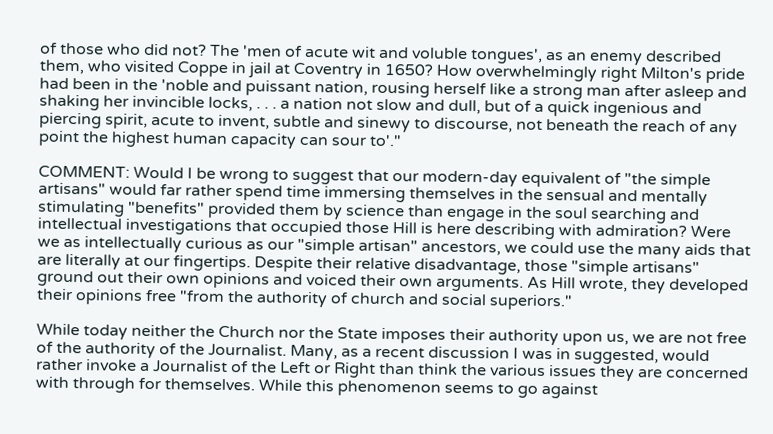of those who did not? The 'men of acute wit and voluble tongues', as an enemy described them, who visited Coppe in jail at Coventry in 1650? How overwhelmingly right Milton's pride had been in the 'noble and puissant nation, rousing herself like a strong man after asleep and shaking her invincible locks, . . . a nation not slow and dull, but of a quick ingenious and piercing spirit, acute to invent, subtle and sinewy to discourse, not beneath the reach of any point the highest human capacity can sour to'."

COMMENT: Would I be wrong to suggest that our modern-day equivalent of "the simple artisans" would far rather spend time immersing themselves in the sensual and mentally stimulating "benefits" provided them by science than engage in the soul searching and intellectual investigations that occupied those Hill is here describing with admiration? Were we as intellectually curious as our "simple artisan" ancestors, we could use the many aids that are literally at our fingertips. Despite their relative disadvantage, those "simple artisans" ground out their own opinions and voiced their own arguments. As Hill wrote, they developed their opinions free "from the authority of church and social superiors."

While today neither the Church nor the State imposes their authority upon us, we are not free of the authority of the Journalist. Many, as a recent discussion I was in suggested, would rather invoke a Journalist of the Left or Right than think the various issues they are concerned with through for themselves. While this phenomenon seems to go against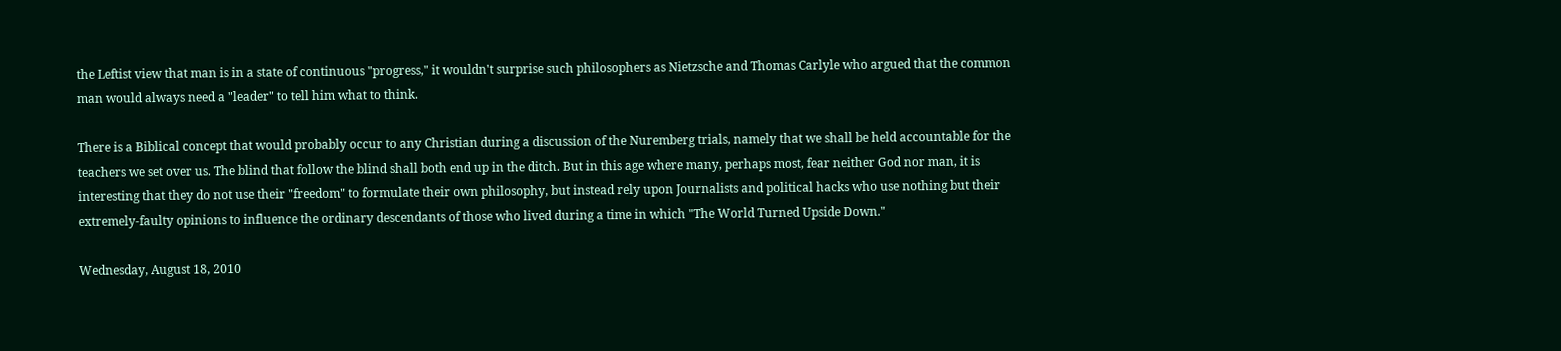the Leftist view that man is in a state of continuous "progress," it wouldn't surprise such philosophers as Nietzsche and Thomas Carlyle who argued that the common man would always need a "leader" to tell him what to think.

There is a Biblical concept that would probably occur to any Christian during a discussion of the Nuremberg trials, namely that we shall be held accountable for the teachers we set over us. The blind that follow the blind shall both end up in the ditch. But in this age where many, perhaps most, fear neither God nor man, it is interesting that they do not use their "freedom" to formulate their own philosophy, but instead rely upon Journalists and political hacks who use nothing but their extremely-faulty opinions to influence the ordinary descendants of those who lived during a time in which "The World Turned Upside Down."

Wednesday, August 18, 2010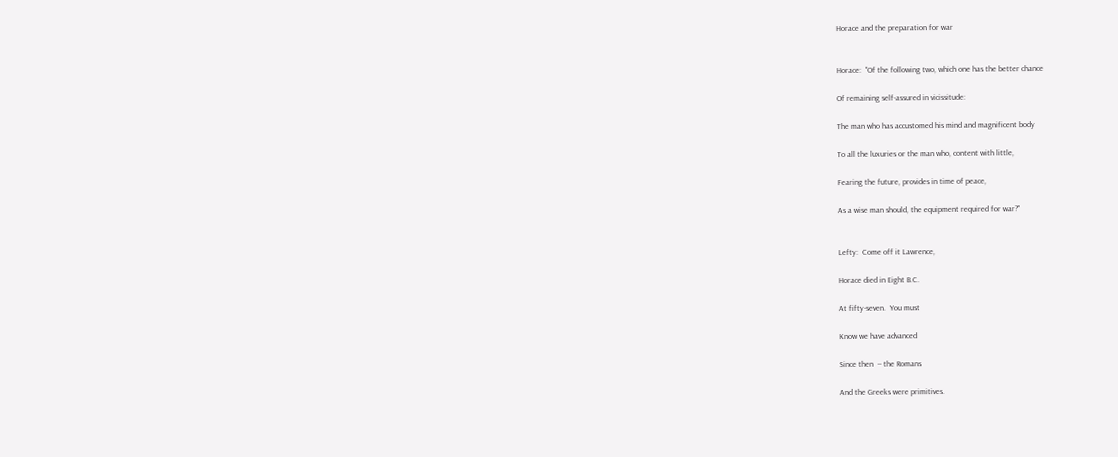Horace and the preparation for war


Horace:  "Of the following two, which one has the better chance

Of remaining self-assured in vicissitude:

The man who has accustomed his mind and magnificent body

To all the luxuries or the man who, content with little,

Fearing the future, provides in time of peace,

As a wise man should, the equipment required for war?"


Lefty:  Come off it Lawrence,

Horace died in Eight B.C.

At fifty-seven.  You must

Know we have advanced

Since then  -- the Romans

And the Greeks were primitives.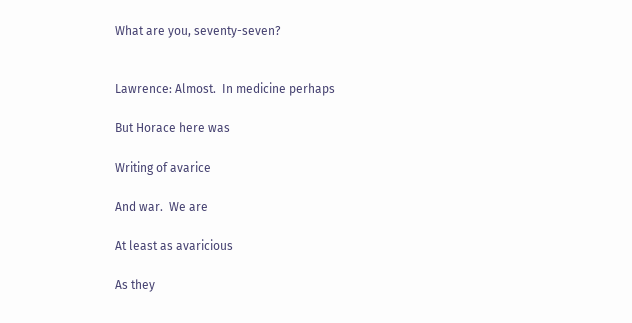What are you, seventy-seven?


Lawrence: Almost.  In medicine perhaps

But Horace here was

Writing of avarice

And war.  We are

At least as avaricious

As they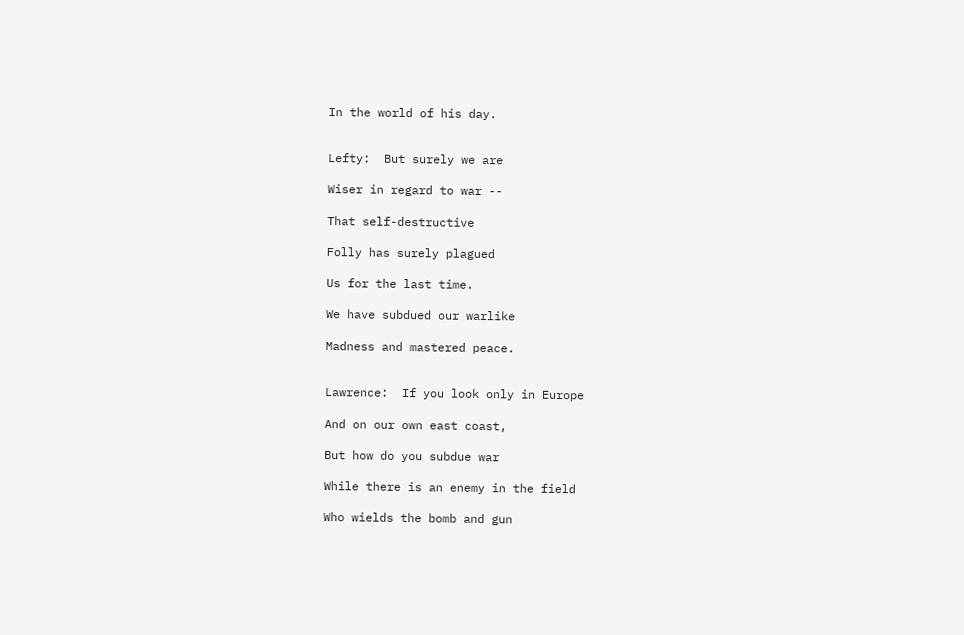In the world of his day.


Lefty:  But surely we are

Wiser in regard to war --

That self-destructive

Folly has surely plagued

Us for the last time.

We have subdued our warlike

Madness and mastered peace.


Lawrence:  If you look only in Europe

And on our own east coast,

But how do you subdue war

While there is an enemy in the field

Who wields the bomb and gun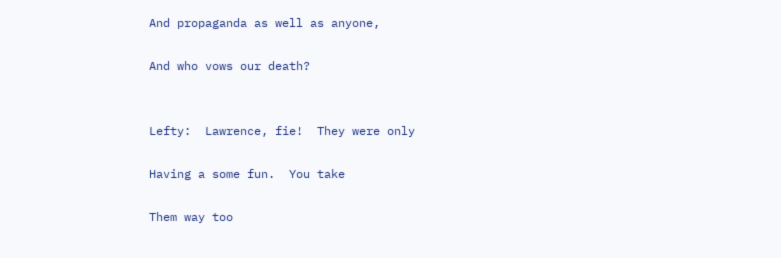And propaganda as well as anyone,

And who vows our death?


Lefty:  Lawrence, fie!  They were only

Having a some fun.  You take

Them way too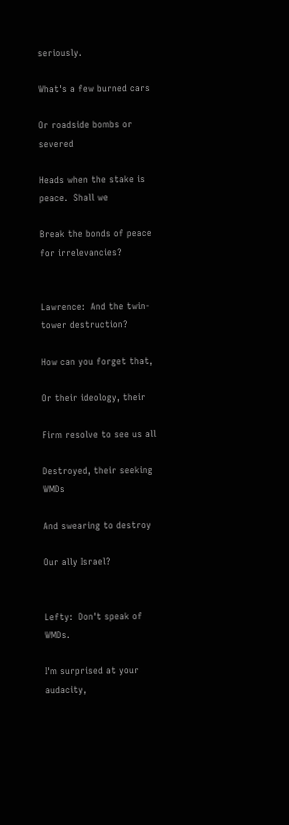seriously.

What's a few burned cars

Or roadside bombs or severed

Heads when the stake is peace.  Shall we

Break the bonds of peace for irrelevancies?


Lawrence:  And the twin-tower destruction?

How can you forget that,

Or their ideology, their

Firm resolve to see us all

Destroyed, their seeking WMDs

And swearing to destroy

Our ally Israel?


Lefty:  Don't speak of WMDs.

I'm surprised at your audacity,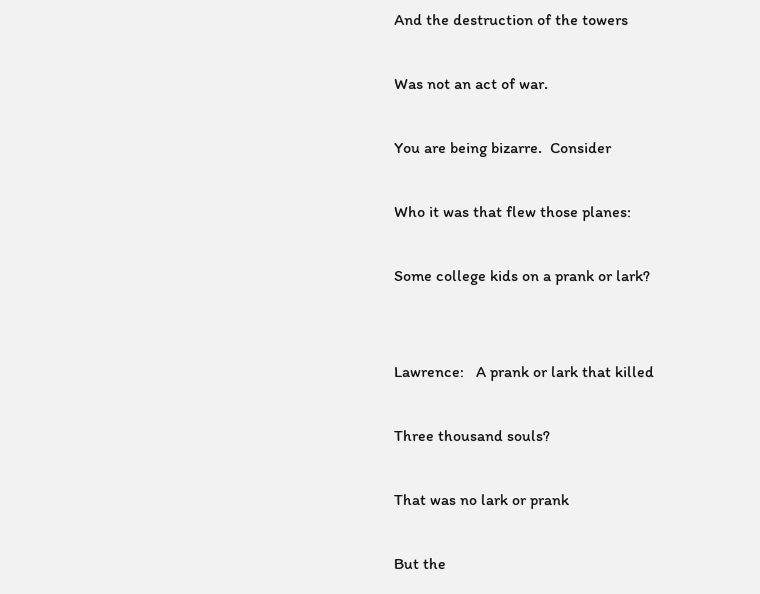And the destruction of the towers

Was not an act of war.

You are being bizarre.  Consider

Who it was that flew those planes:

Some college kids on a prank or lark?


Lawrence:   A prank or lark that killed

Three thousand souls?

That was no lark or prank

But the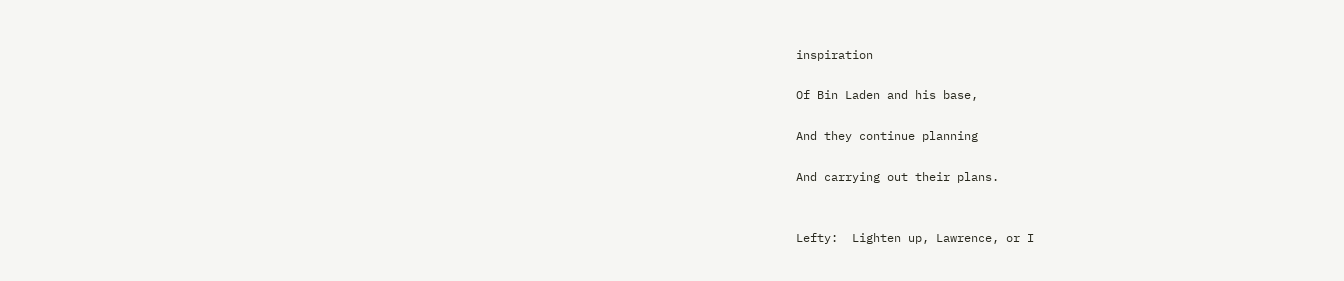inspiration

Of Bin Laden and his base,

And they continue planning

And carrying out their plans.


Lefty:  Lighten up, Lawrence, or I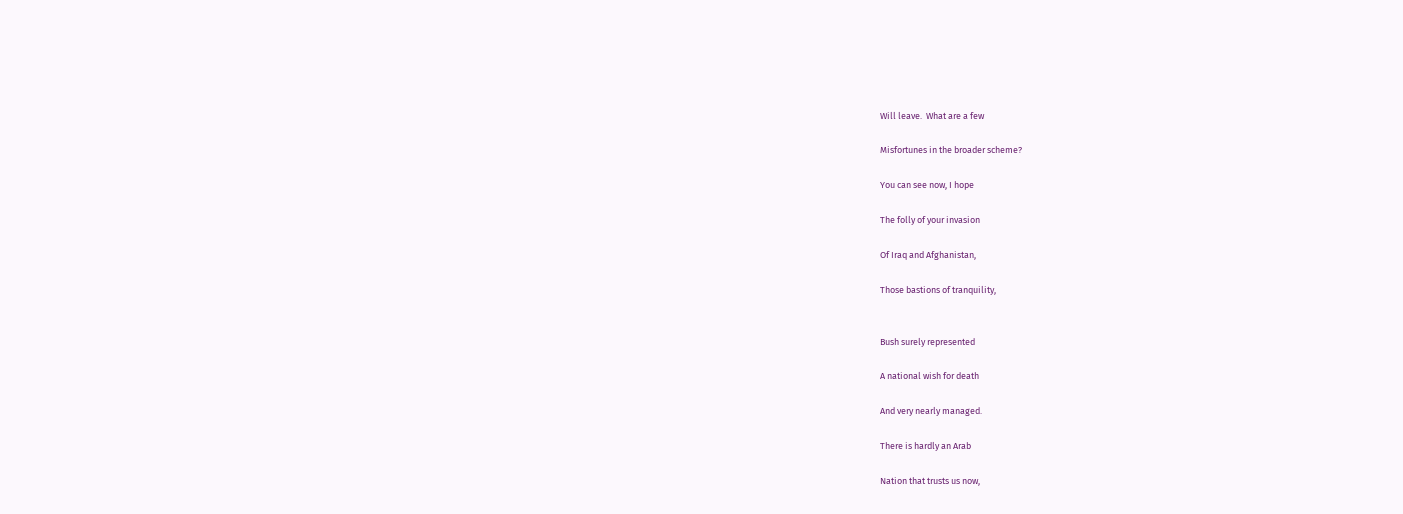Will leave.  What are a few

Misfortunes in the broader scheme?

You can see now, I hope

The folly of your invasion

Of Iraq and Afghanistan,

Those bastions of tranquility,


Bush surely represented

A national wish for death

And very nearly managed.

There is hardly an Arab

Nation that trusts us now,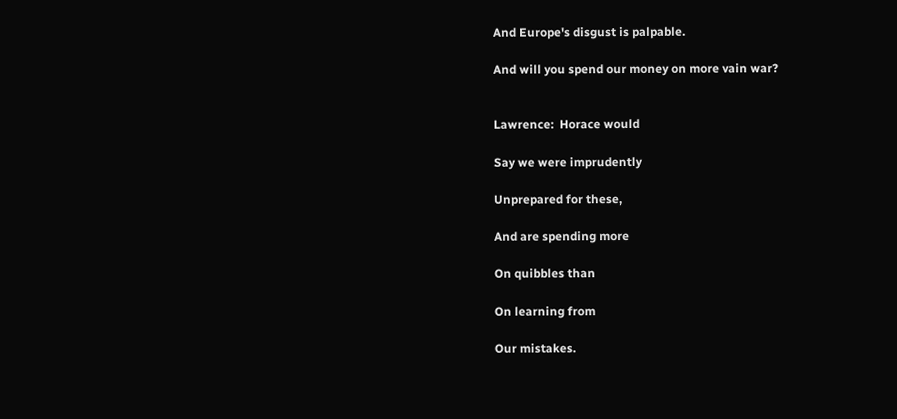And Europe's disgust is palpable.

And will you spend our money on more vain war?


Lawrence:  Horace would

Say we were imprudently

Unprepared for these,

And are spending more

On quibbles than

On learning from

Our mistakes.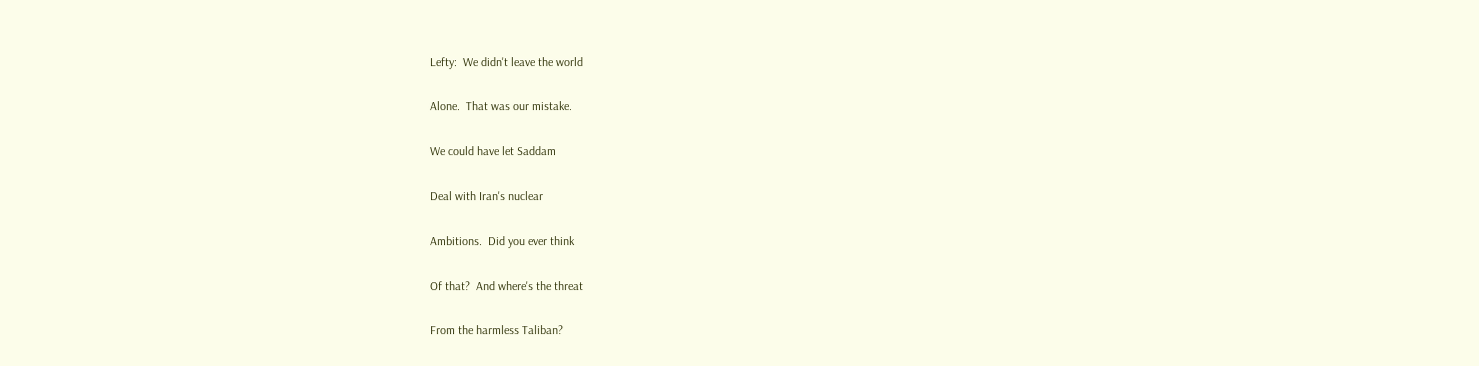Lefty:  We didn't leave the world

Alone.  That was our mistake.

We could have let Saddam

Deal with Iran's nuclear

Ambitions.  Did you ever think

Of that?  And where's the threat

From the harmless Taliban?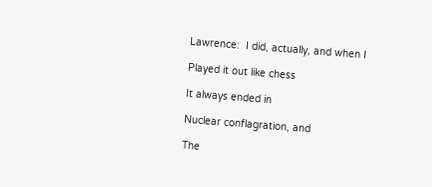Lawrence:  I did, actually, and when I

Played it out like chess

It always ended in

Nuclear conflagration, and

The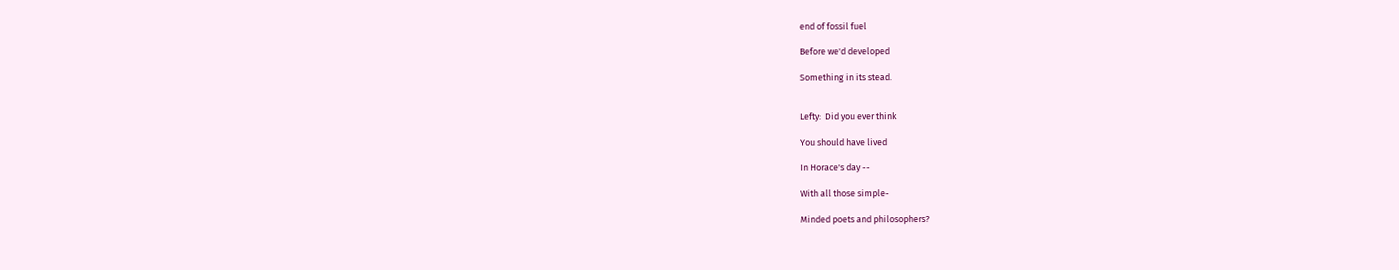end of fossil fuel

Before we'd developed

Something in its stead.


Lefty:  Did you ever think

You should have lived

In Horace's day --

With all those simple-

Minded poets and philosophers?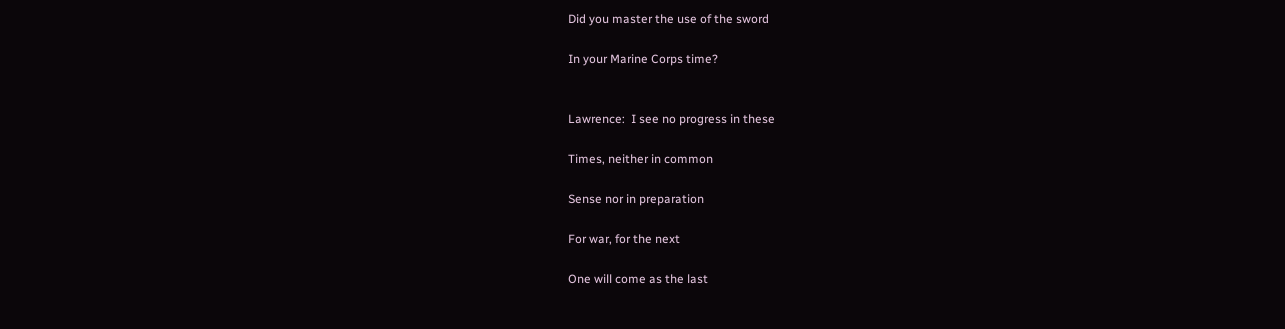Did you master the use of the sword

In your Marine Corps time?


Lawrence:  I see no progress in these

Times, neither in common

Sense nor in preparation

For war, for the next

One will come as the last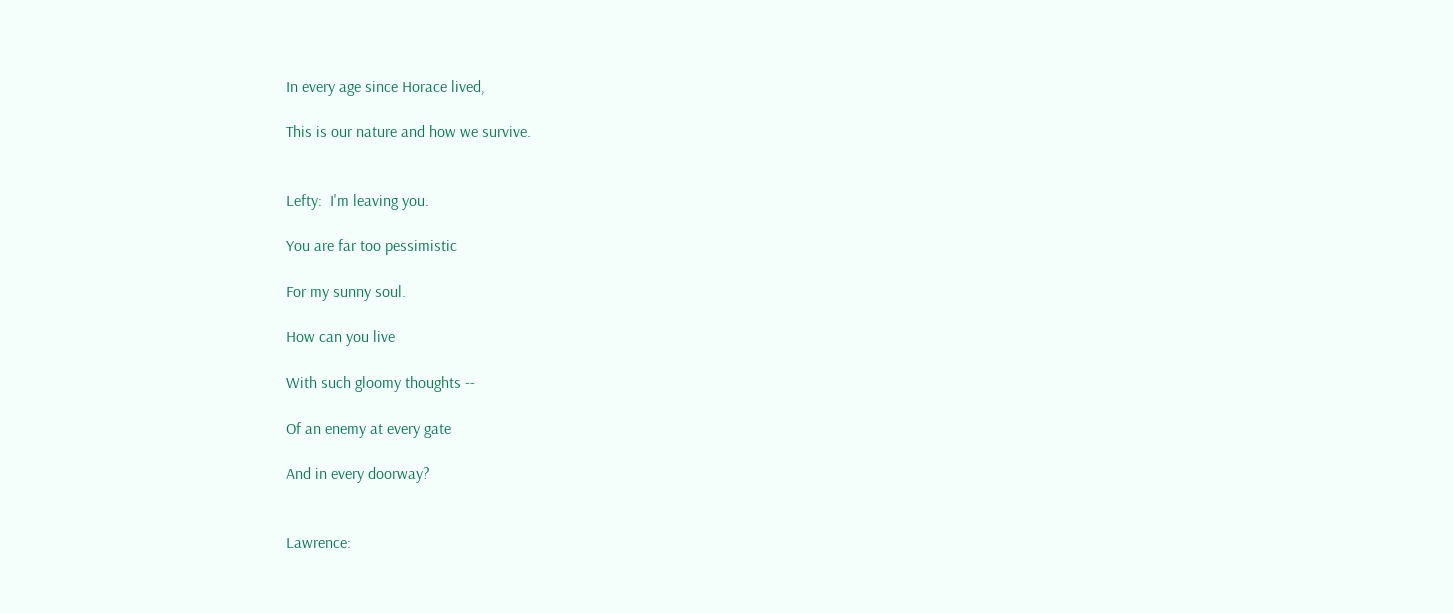In every age since Horace lived,

This is our nature and how we survive.


Lefty:  I'm leaving you.

You are far too pessimistic

For my sunny soul.

How can you live

With such gloomy thoughts --

Of an enemy at every gate

And in every doorway?


Lawrence: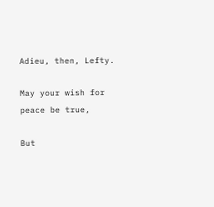Adieu, then, Lefty.

May your wish for peace be true,

But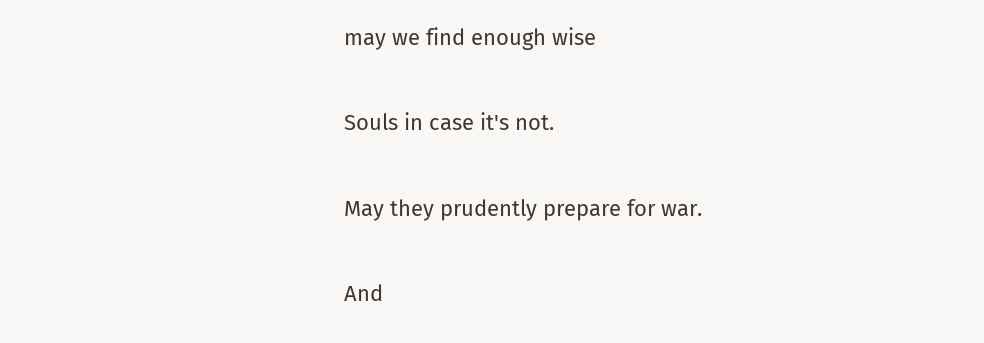may we find enough wise

Souls in case it's not.

May they prudently prepare for war.

And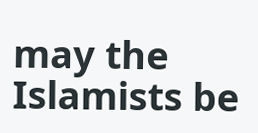may the Islamists be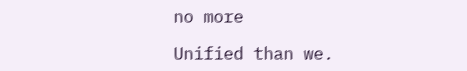no more

Unified than we.